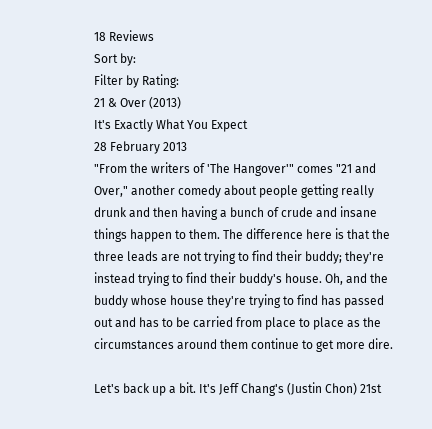18 Reviews
Sort by:
Filter by Rating:
21 & Over (2013)
It's Exactly What You Expect
28 February 2013
"From the writers of 'The Hangover'" comes "21 and Over," another comedy about people getting really drunk and then having a bunch of crude and insane things happen to them. The difference here is that the three leads are not trying to find their buddy; they're instead trying to find their buddy's house. Oh, and the buddy whose house they're trying to find has passed out and has to be carried from place to place as the circumstances around them continue to get more dire.

Let's back up a bit. It's Jeff Chang's (Justin Chon) 21st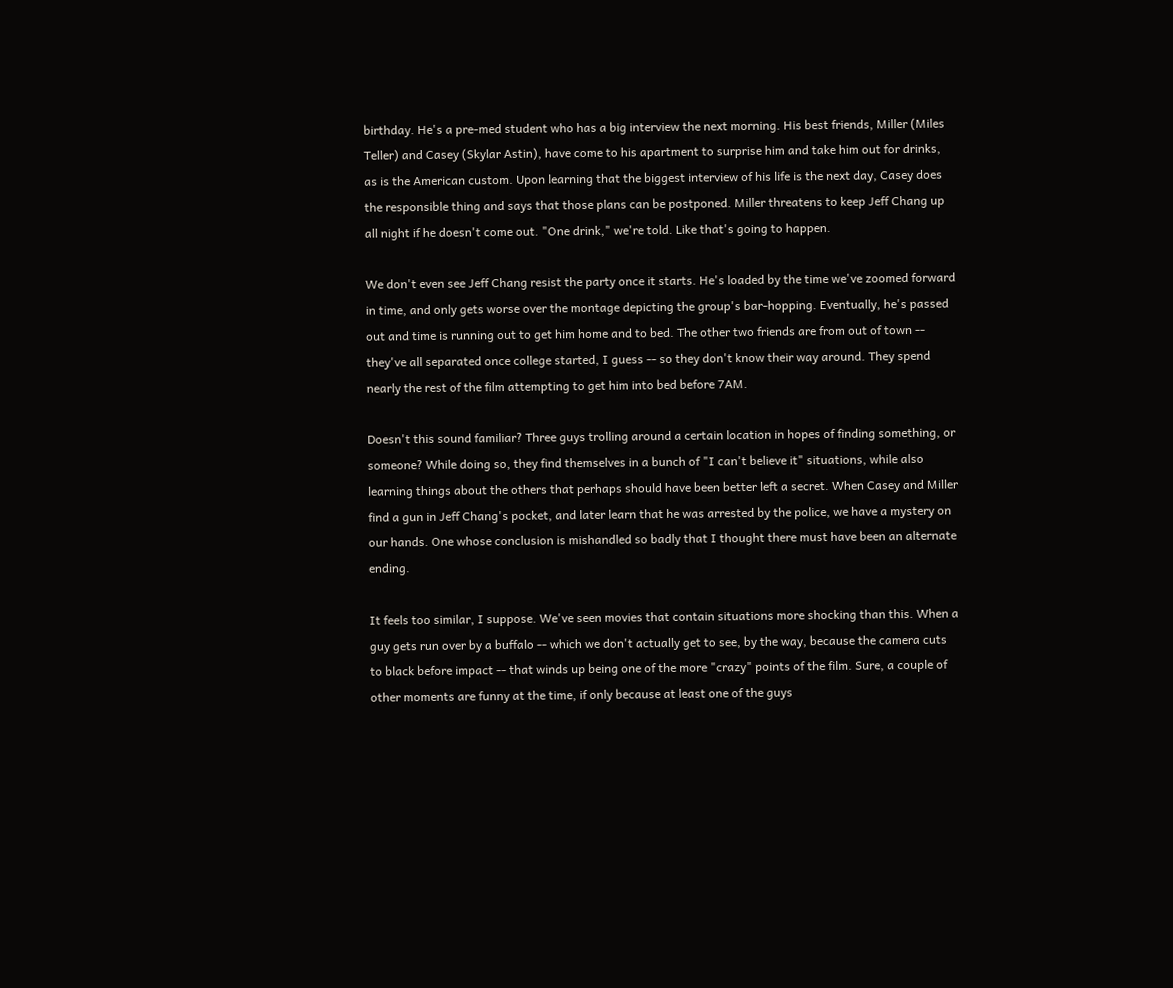birthday. He's a pre-med student who has a big interview the next morning. His best friends, Miller (Miles Teller) and Casey (Skylar Astin), have come to his apartment to surprise him and take him out for drinks, as is the American custom. Upon learning that the biggest interview of his life is the next day, Casey does the responsible thing and says that those plans can be postponed. Miller threatens to keep Jeff Chang up all night if he doesn't come out. "One drink," we're told. Like that's going to happen.

We don't even see Jeff Chang resist the party once it starts. He's loaded by the time we've zoomed forward in time, and only gets worse over the montage depicting the group's bar-hopping. Eventually, he's passed out and time is running out to get him home and to bed. The other two friends are from out of town -- they've all separated once college started, I guess -- so they don't know their way around. They spend nearly the rest of the film attempting to get him into bed before 7AM.

Doesn't this sound familiar? Three guys trolling around a certain location in hopes of finding something, or someone? While doing so, they find themselves in a bunch of "I can't believe it" situations, while also learning things about the others that perhaps should have been better left a secret. When Casey and Miller find a gun in Jeff Chang's pocket, and later learn that he was arrested by the police, we have a mystery on our hands. One whose conclusion is mishandled so badly that I thought there must have been an alternate ending.

It feels too similar, I suppose. We've seen movies that contain situations more shocking than this. When a guy gets run over by a buffalo -- which we don't actually get to see, by the way, because the camera cuts to black before impact -- that winds up being one of the more "crazy" points of the film. Sure, a couple of other moments are funny at the time, if only because at least one of the guys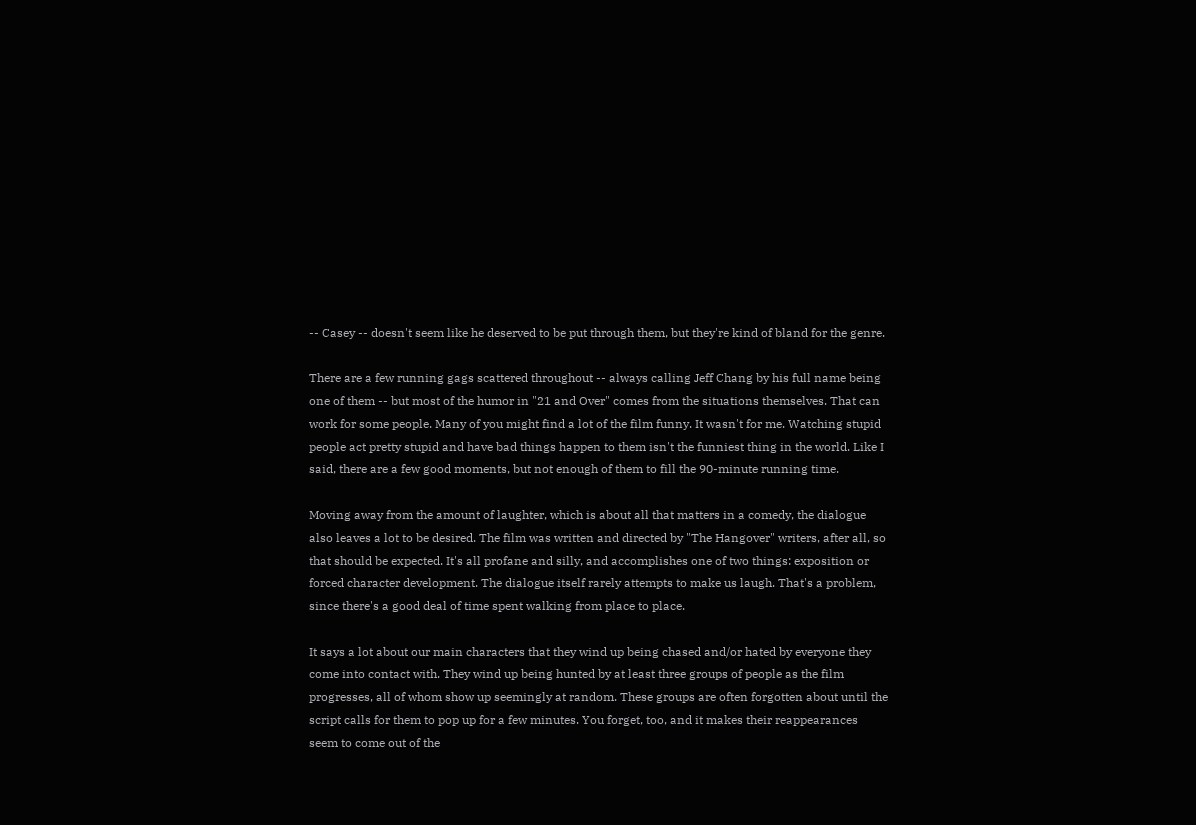-- Casey -- doesn't seem like he deserved to be put through them, but they're kind of bland for the genre.

There are a few running gags scattered throughout -- always calling Jeff Chang by his full name being one of them -- but most of the humor in "21 and Over" comes from the situations themselves. That can work for some people. Many of you might find a lot of the film funny. It wasn't for me. Watching stupid people act pretty stupid and have bad things happen to them isn't the funniest thing in the world. Like I said, there are a few good moments, but not enough of them to fill the 90-minute running time.

Moving away from the amount of laughter, which is about all that matters in a comedy, the dialogue also leaves a lot to be desired. The film was written and directed by "The Hangover" writers, after all, so that should be expected. It's all profane and silly, and accomplishes one of two things: exposition or forced character development. The dialogue itself rarely attempts to make us laugh. That's a problem, since there's a good deal of time spent walking from place to place.

It says a lot about our main characters that they wind up being chased and/or hated by everyone they come into contact with. They wind up being hunted by at least three groups of people as the film progresses, all of whom show up seemingly at random. These groups are often forgotten about until the script calls for them to pop up for a few minutes. You forget, too, and it makes their reappearances seem to come out of the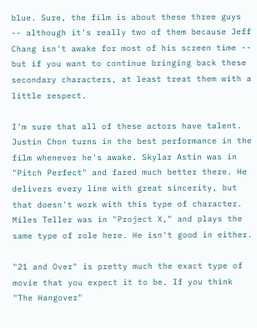blue. Sure, the film is about these three guys -- although it's really two of them because Jeff Chang isn't awake for most of his screen time -- but if you want to continue bringing back these secondary characters, at least treat them with a little respect.

I'm sure that all of these actors have talent. Justin Chon turns in the best performance in the film whenever he's awake. Skylar Astin was in "Pitch Perfect" and fared much better there. He delivers every line with great sincerity, but that doesn't work with this type of character. Miles Teller was in "Project X," and plays the same type of role here. He isn't good in either.

"21 and Over" is pretty much the exact type of movie that you expect it to be. If you think "The Hangover"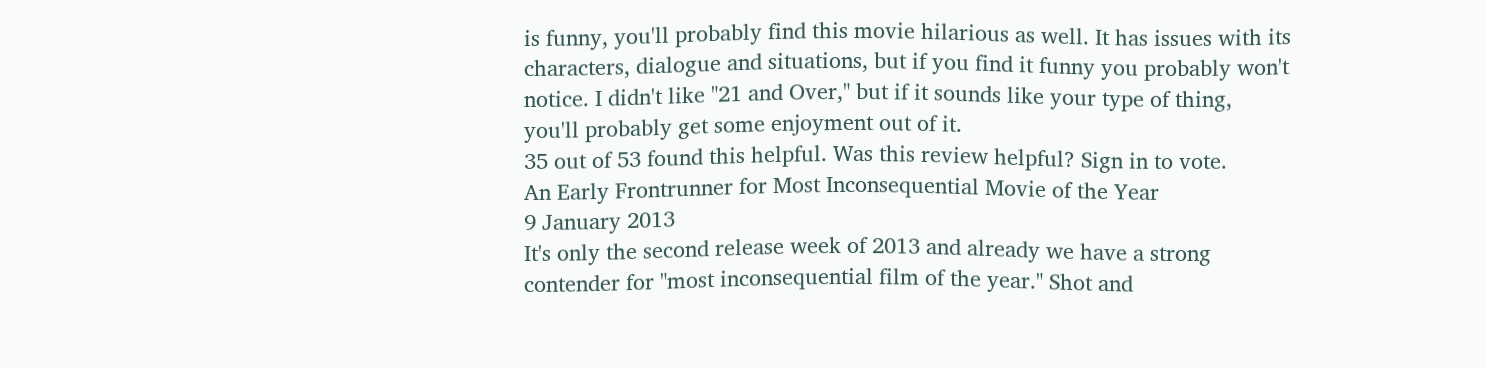is funny, you'll probably find this movie hilarious as well. It has issues with its characters, dialogue and situations, but if you find it funny you probably won't notice. I didn't like "21 and Over," but if it sounds like your type of thing, you'll probably get some enjoyment out of it.
35 out of 53 found this helpful. Was this review helpful? Sign in to vote.
An Early Frontrunner for Most Inconsequential Movie of the Year
9 January 2013
It's only the second release week of 2013 and already we have a strong contender for "most inconsequential film of the year." Shot and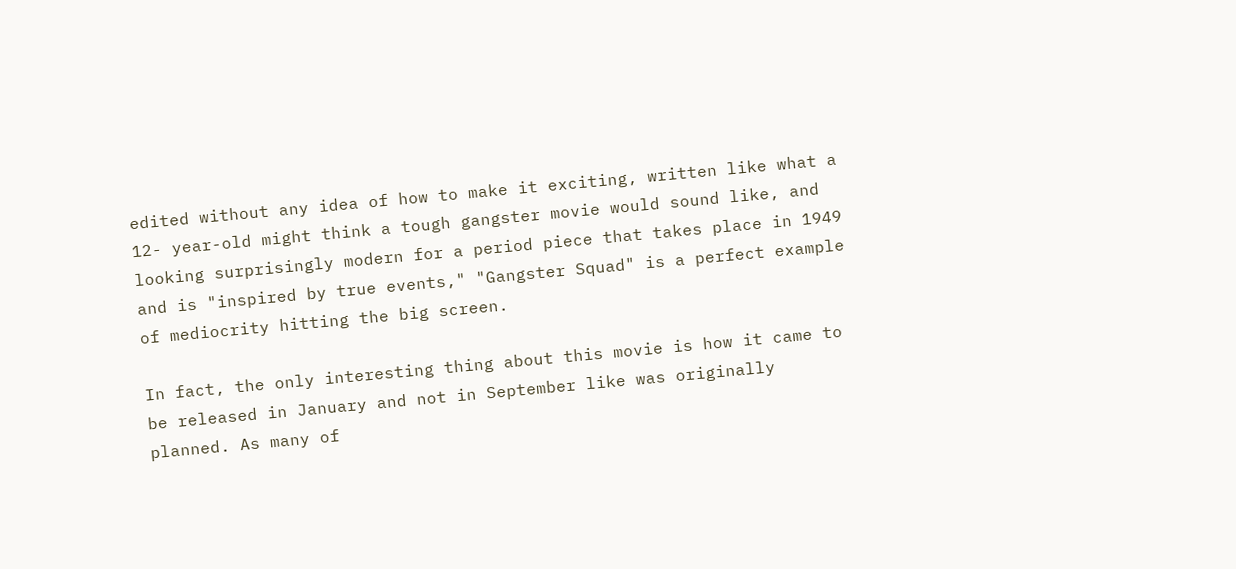edited without any idea of how to make it exciting, written like what a 12- year-old might think a tough gangster movie would sound like, and looking surprisingly modern for a period piece that takes place in 1949 and is "inspired by true events," "Gangster Squad" is a perfect example of mediocrity hitting the big screen.

In fact, the only interesting thing about this movie is how it came to be released in January and not in September like was originally planned. As many of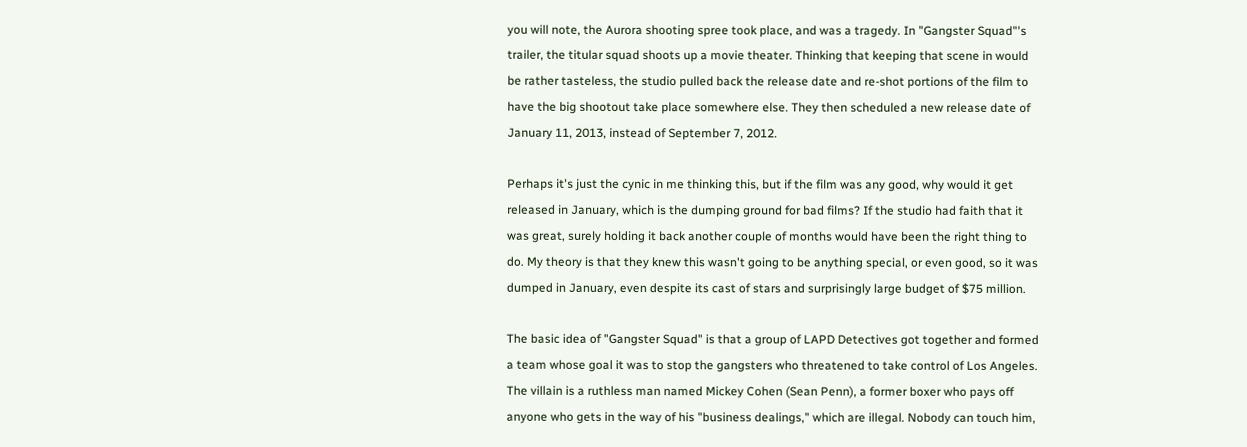you will note, the Aurora shooting spree took place, and was a tragedy. In "Gangster Squad"'s trailer, the titular squad shoots up a movie theater. Thinking that keeping that scene in would be rather tasteless, the studio pulled back the release date and re-shot portions of the film to have the big shootout take place somewhere else. They then scheduled a new release date of January 11, 2013, instead of September 7, 2012.

Perhaps it's just the cynic in me thinking this, but if the film was any good, why would it get released in January, which is the dumping ground for bad films? If the studio had faith that it was great, surely holding it back another couple of months would have been the right thing to do. My theory is that they knew this wasn't going to be anything special, or even good, so it was dumped in January, even despite its cast of stars and surprisingly large budget of $75 million.

The basic idea of "Gangster Squad" is that a group of LAPD Detectives got together and formed a team whose goal it was to stop the gangsters who threatened to take control of Los Angeles. The villain is a ruthless man named Mickey Cohen (Sean Penn), a former boxer who pays off anyone who gets in the way of his "business dealings," which are illegal. Nobody can touch him,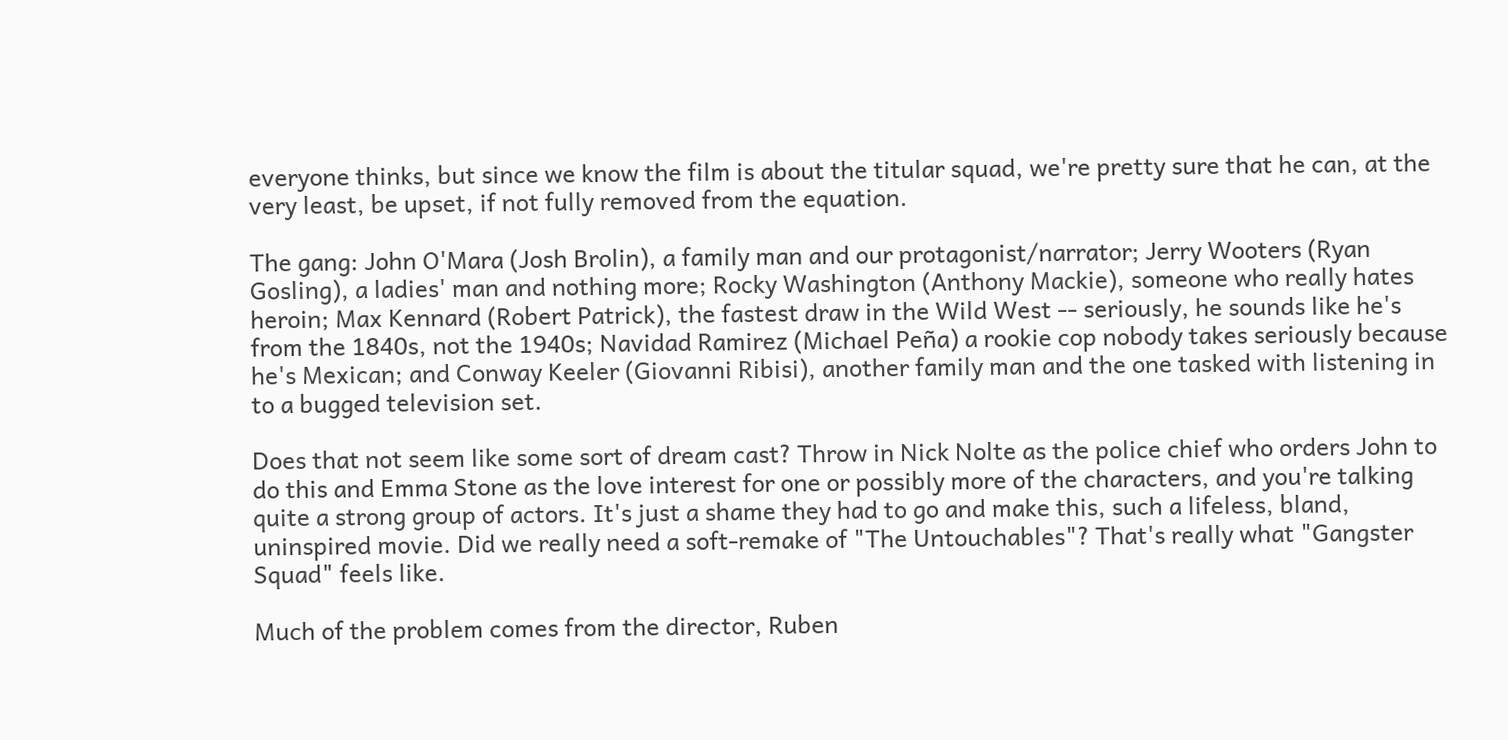everyone thinks, but since we know the film is about the titular squad, we're pretty sure that he can, at the very least, be upset, if not fully removed from the equation.

The gang: John O'Mara (Josh Brolin), a family man and our protagonist/narrator; Jerry Wooters (Ryan Gosling), a ladies' man and nothing more; Rocky Washington (Anthony Mackie), someone who really hates heroin; Max Kennard (Robert Patrick), the fastest draw in the Wild West -- seriously, he sounds like he's from the 1840s, not the 1940s; Navidad Ramirez (Michael Peña) a rookie cop nobody takes seriously because he's Mexican; and Conway Keeler (Giovanni Ribisi), another family man and the one tasked with listening in to a bugged television set.

Does that not seem like some sort of dream cast? Throw in Nick Nolte as the police chief who orders John to do this and Emma Stone as the love interest for one or possibly more of the characters, and you're talking quite a strong group of actors. It's just a shame they had to go and make this, such a lifeless, bland, uninspired movie. Did we really need a soft-remake of "The Untouchables"? That's really what "Gangster Squad" feels like.

Much of the problem comes from the director, Ruben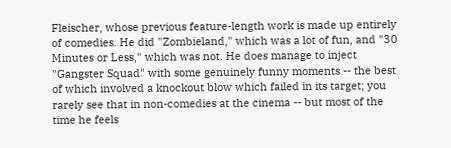Fleischer, whose previous feature-length work is made up entirely of comedies. He did "Zombieland," which was a lot of fun, and "30 Minutes or Less," which was not. He does manage to inject "Gangster Squad" with some genuinely funny moments -- the best of which involved a knockout blow which failed in its target; you rarely see that in non-comedies at the cinema -- but most of the time he feels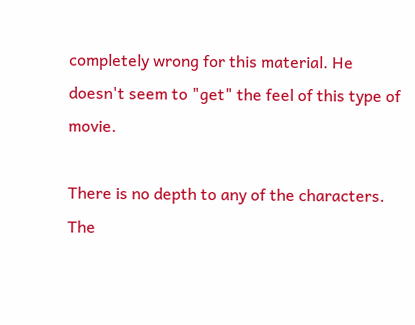completely wrong for this material. He doesn't seem to "get" the feel of this type of movie.

There is no depth to any of the characters. The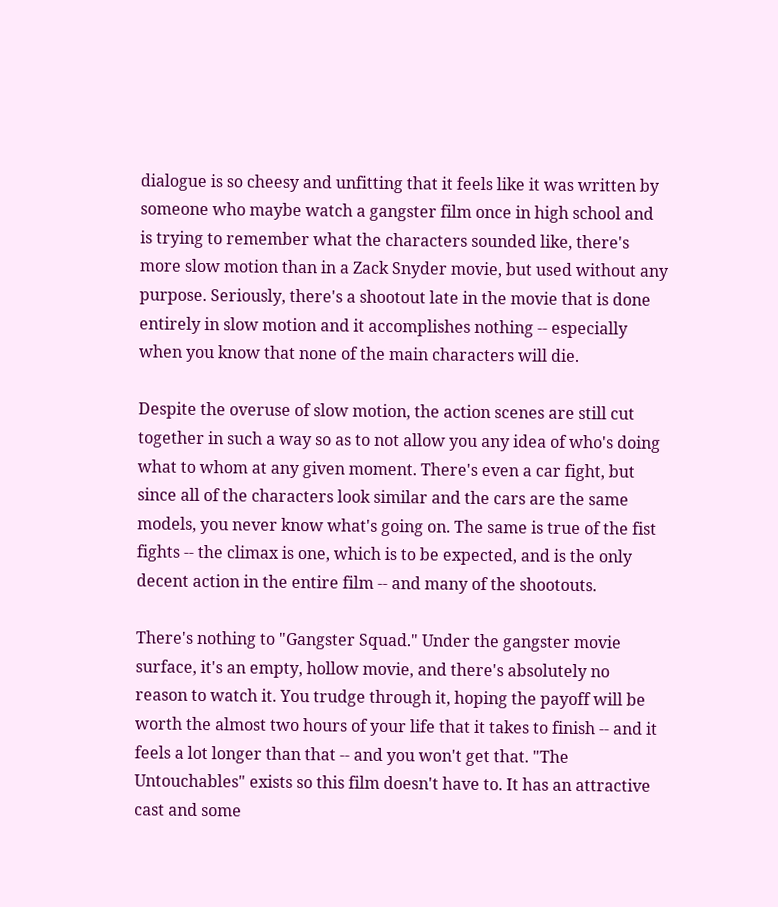dialogue is so cheesy and unfitting that it feels like it was written by someone who maybe watch a gangster film once in high school and is trying to remember what the characters sounded like, there's more slow motion than in a Zack Snyder movie, but used without any purpose. Seriously, there's a shootout late in the movie that is done entirely in slow motion and it accomplishes nothing -- especially when you know that none of the main characters will die.

Despite the overuse of slow motion, the action scenes are still cut together in such a way so as to not allow you any idea of who's doing what to whom at any given moment. There's even a car fight, but since all of the characters look similar and the cars are the same models, you never know what's going on. The same is true of the fist fights -- the climax is one, which is to be expected, and is the only decent action in the entire film -- and many of the shootouts.

There's nothing to "Gangster Squad." Under the gangster movie surface, it's an empty, hollow movie, and there's absolutely no reason to watch it. You trudge through it, hoping the payoff will be worth the almost two hours of your life that it takes to finish -- and it feels a lot longer than that -- and you won't get that. "The Untouchables" exists so this film doesn't have to. It has an attractive cast and some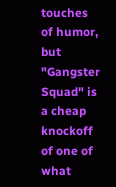touches of humor, but "Gangster Squad" is a cheap knockoff of one of what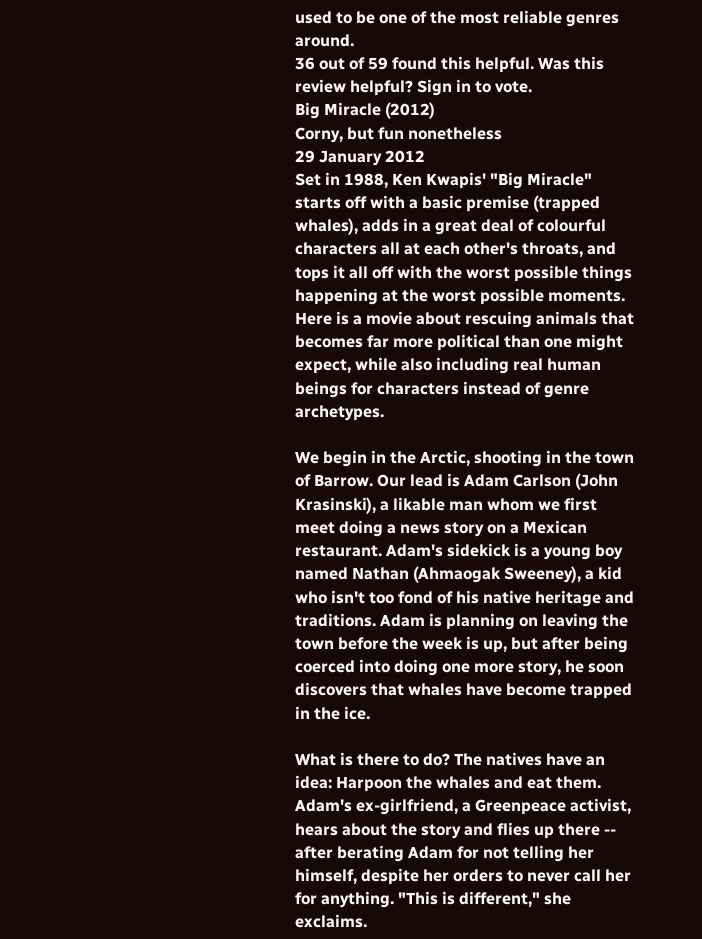used to be one of the most reliable genres around.
36 out of 59 found this helpful. Was this review helpful? Sign in to vote.
Big Miracle (2012)
Corny, but fun nonetheless
29 January 2012
Set in 1988, Ken Kwapis' "Big Miracle" starts off with a basic premise (trapped whales), adds in a great deal of colourful characters all at each other's throats, and tops it all off with the worst possible things happening at the worst possible moments. Here is a movie about rescuing animals that becomes far more political than one might expect, while also including real human beings for characters instead of genre archetypes.

We begin in the Arctic, shooting in the town of Barrow. Our lead is Adam Carlson (John Krasinski), a likable man whom we first meet doing a news story on a Mexican restaurant. Adam's sidekick is a young boy named Nathan (Ahmaogak Sweeney), a kid who isn't too fond of his native heritage and traditions. Adam is planning on leaving the town before the week is up, but after being coerced into doing one more story, he soon discovers that whales have become trapped in the ice.

What is there to do? The natives have an idea: Harpoon the whales and eat them. Adam's ex-girlfriend, a Greenpeace activist, hears about the story and flies up there -- after berating Adam for not telling her himself, despite her orders to never call her for anything. "This is different," she exclaims.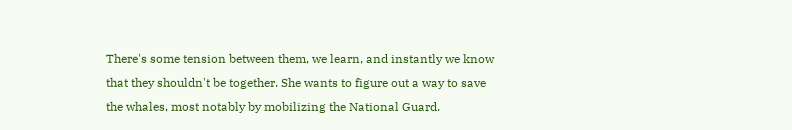There's some tension between them, we learn, and instantly we know that they shouldn't be together. She wants to figure out a way to save the whales, most notably by mobilizing the National Guard.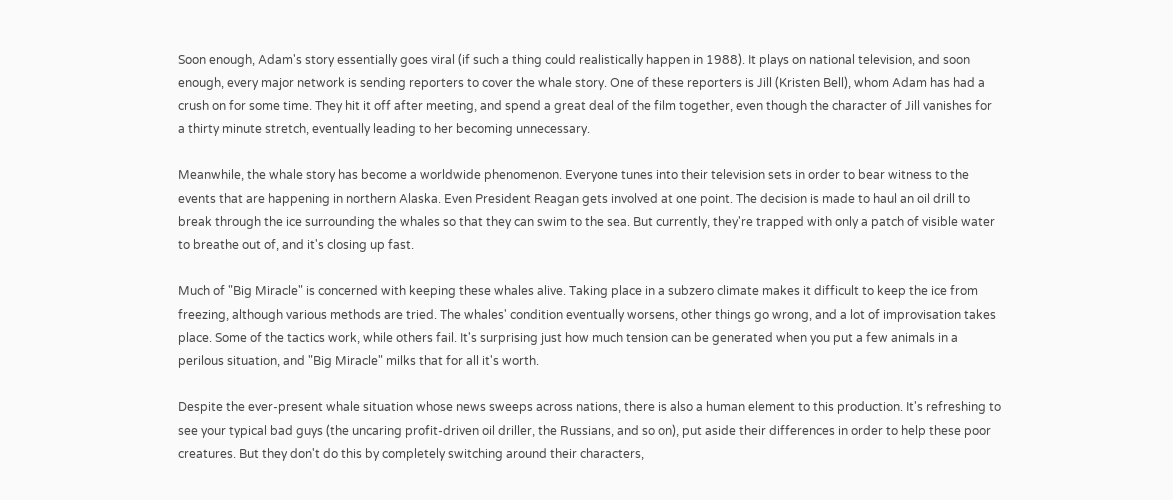Soon enough, Adam's story essentially goes viral (if such a thing could realistically happen in 1988). It plays on national television, and soon enough, every major network is sending reporters to cover the whale story. One of these reporters is Jill (Kristen Bell), whom Adam has had a crush on for some time. They hit it off after meeting, and spend a great deal of the film together, even though the character of Jill vanishes for a thirty minute stretch, eventually leading to her becoming unnecessary.

Meanwhile, the whale story has become a worldwide phenomenon. Everyone tunes into their television sets in order to bear witness to the events that are happening in northern Alaska. Even President Reagan gets involved at one point. The decision is made to haul an oil drill to break through the ice surrounding the whales so that they can swim to the sea. But currently, they're trapped with only a patch of visible water to breathe out of, and it's closing up fast.

Much of "Big Miracle" is concerned with keeping these whales alive. Taking place in a subzero climate makes it difficult to keep the ice from freezing, although various methods are tried. The whales' condition eventually worsens, other things go wrong, and a lot of improvisation takes place. Some of the tactics work, while others fail. It's surprising just how much tension can be generated when you put a few animals in a perilous situation, and "Big Miracle" milks that for all it's worth.

Despite the ever-present whale situation whose news sweeps across nations, there is also a human element to this production. It's refreshing to see your typical bad guys (the uncaring profit-driven oil driller, the Russians, and so on), put aside their differences in order to help these poor creatures. But they don't do this by completely switching around their characters,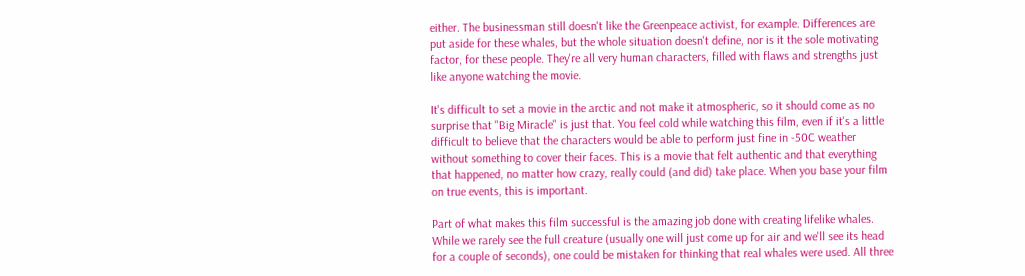either. The businessman still doesn't like the Greenpeace activist, for example. Differences are put aside for these whales, but the whole situation doesn't define, nor is it the sole motivating factor, for these people. They're all very human characters, filled with flaws and strengths just like anyone watching the movie.

It's difficult to set a movie in the arctic and not make it atmospheric, so it should come as no surprise that "Big Miracle" is just that. You feel cold while watching this film, even if it's a little difficult to believe that the characters would be able to perform just fine in -50C weather without something to cover their faces. This is a movie that felt authentic and that everything that happened, no matter how crazy, really could (and did) take place. When you base your film on true events, this is important.

Part of what makes this film successful is the amazing job done with creating lifelike whales. While we rarely see the full creature (usually one will just come up for air and we'll see its head for a couple of seconds), one could be mistaken for thinking that real whales were used. All three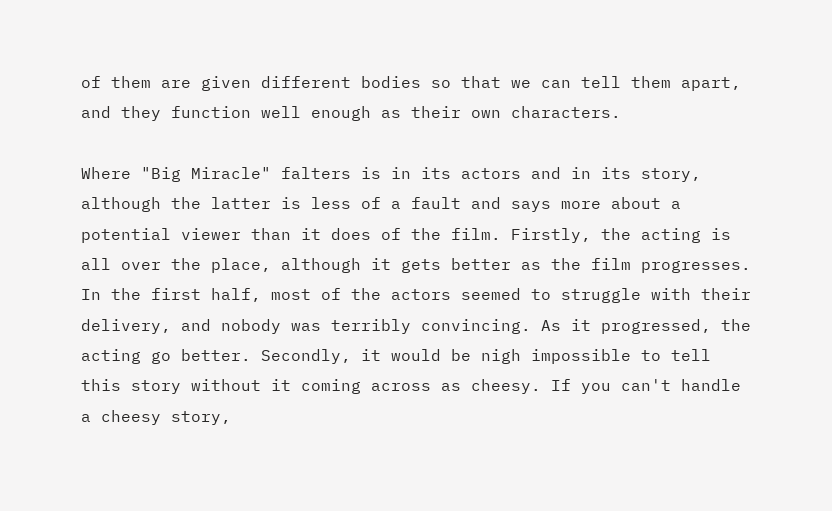of them are given different bodies so that we can tell them apart, and they function well enough as their own characters.

Where "Big Miracle" falters is in its actors and in its story, although the latter is less of a fault and says more about a potential viewer than it does of the film. Firstly, the acting is all over the place, although it gets better as the film progresses. In the first half, most of the actors seemed to struggle with their delivery, and nobody was terribly convincing. As it progressed, the acting go better. Secondly, it would be nigh impossible to tell this story without it coming across as cheesy. If you can't handle a cheesy story,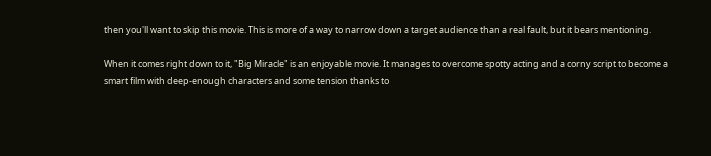then you'll want to skip this movie. This is more of a way to narrow down a target audience than a real fault, but it bears mentioning.

When it comes right down to it, "Big Miracle" is an enjoyable movie. It manages to overcome spotty acting and a corny script to become a smart film with deep-enough characters and some tension thanks to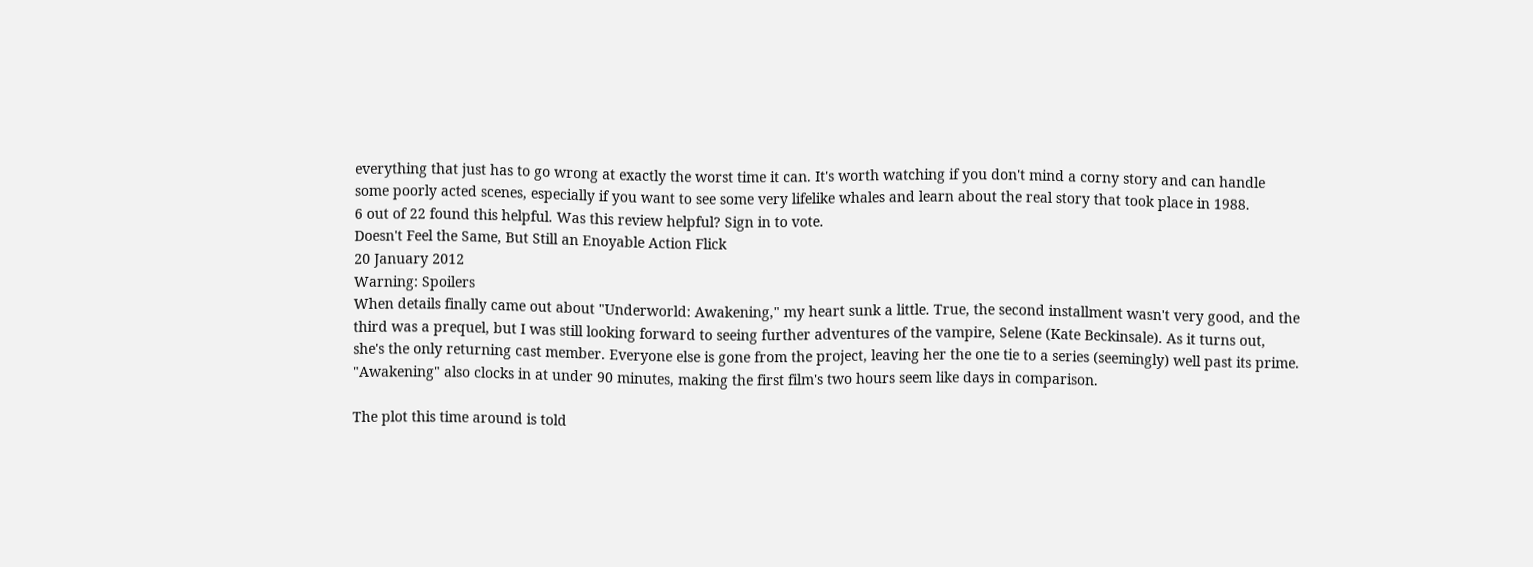everything that just has to go wrong at exactly the worst time it can. It's worth watching if you don't mind a corny story and can handle some poorly acted scenes, especially if you want to see some very lifelike whales and learn about the real story that took place in 1988.
6 out of 22 found this helpful. Was this review helpful? Sign in to vote.
Doesn't Feel the Same, But Still an Enoyable Action Flick
20 January 2012
Warning: Spoilers
When details finally came out about "Underworld: Awakening," my heart sunk a little. True, the second installment wasn't very good, and the third was a prequel, but I was still looking forward to seeing further adventures of the vampire, Selene (Kate Beckinsale). As it turns out, she's the only returning cast member. Everyone else is gone from the project, leaving her the one tie to a series (seemingly) well past its prime. "Awakening" also clocks in at under 90 minutes, making the first film's two hours seem like days in comparison.

The plot this time around is told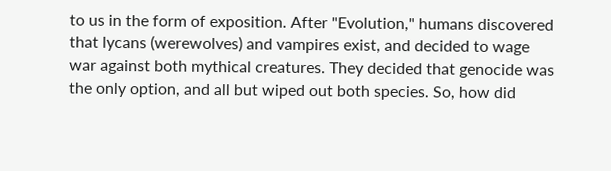to us in the form of exposition. After "Evolution," humans discovered that lycans (werewolves) and vampires exist, and decided to wage war against both mythical creatures. They decided that genocide was the only option, and all but wiped out both species. So, how did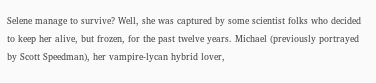Selene manage to survive? Well, she was captured by some scientist folks who decided to keep her alive, but frozen, for the past twelve years. Michael (previously portrayed by Scott Speedman), her vampire-lycan hybrid lover,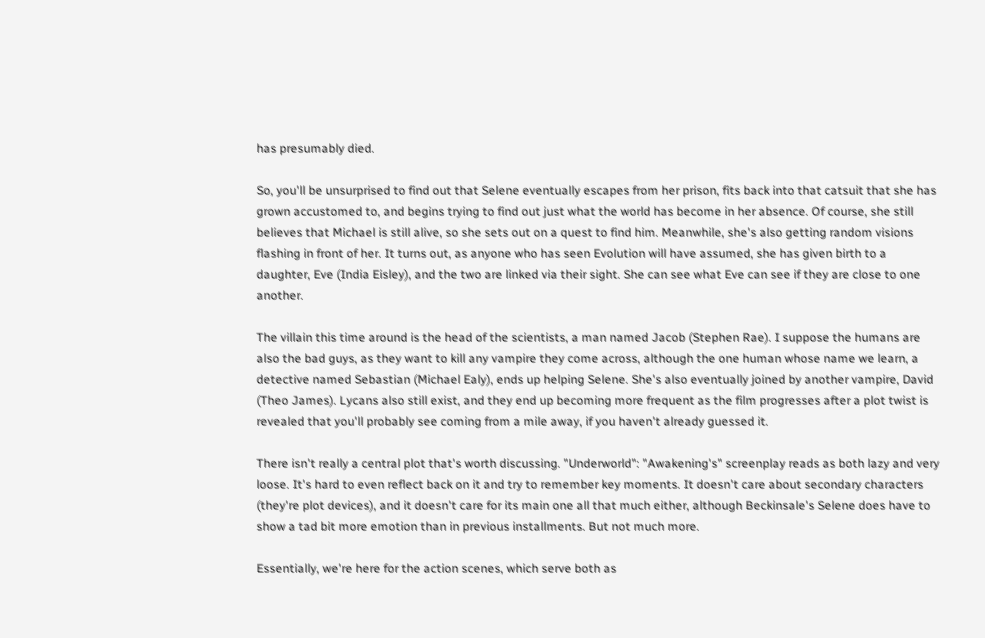has presumably died.

So, you'll be unsurprised to find out that Selene eventually escapes from her prison, fits back into that catsuit that she has grown accustomed to, and begins trying to find out just what the world has become in her absence. Of course, she still believes that Michael is still alive, so she sets out on a quest to find him. Meanwhile, she's also getting random visions flashing in front of her. It turns out, as anyone who has seen Evolution will have assumed, she has given birth to a daughter, Eve (India Eisley), and the two are linked via their sight. She can see what Eve can see if they are close to one another.

The villain this time around is the head of the scientists, a man named Jacob (Stephen Rae). I suppose the humans are also the bad guys, as they want to kill any vampire they come across, although the one human whose name we learn, a detective named Sebastian (Michael Ealy), ends up helping Selene. She's also eventually joined by another vampire, David (Theo James). Lycans also still exist, and they end up becoming more frequent as the film progresses after a plot twist is revealed that you'll probably see coming from a mile away, if you haven't already guessed it.

There isn't really a central plot that's worth discussing. "Underworld": "Awakening's" screenplay reads as both lazy and very loose. It's hard to even reflect back on it and try to remember key moments. It doesn't care about secondary characters (they're plot devices), and it doesn't care for its main one all that much either, although Beckinsale's Selene does have to show a tad bit more emotion than in previous installments. But not much more.

Essentially, we're here for the action scenes, which serve both as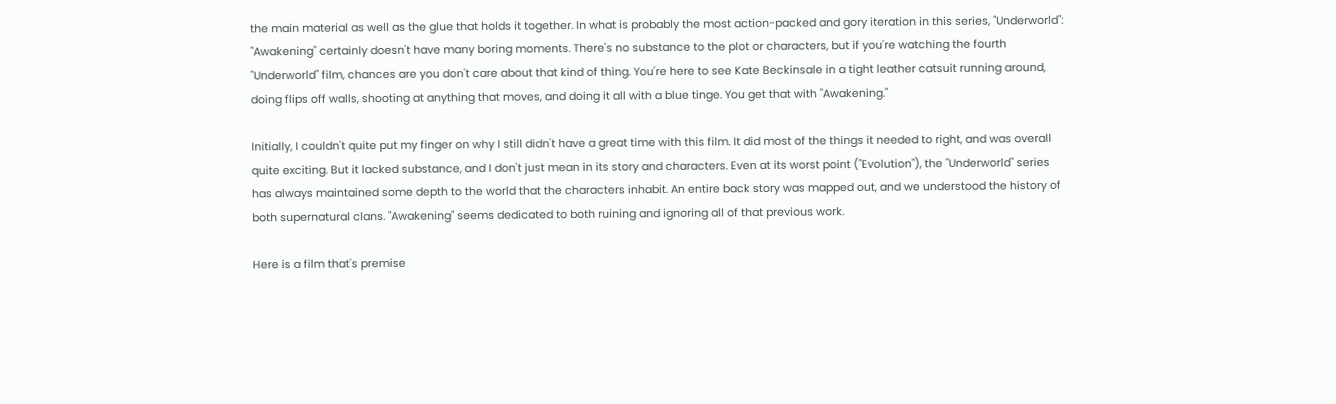the main material as well as the glue that holds it together. In what is probably the most action-packed and gory iteration in this series, "Underworld": "Awakening" certainly doesn't have many boring moments. There's no substance to the plot or characters, but if you're watching the fourth "Underworld" film, chances are you don't care about that kind of thing. You're here to see Kate Beckinsale in a tight leather catsuit running around, doing flips off walls, shooting at anything that moves, and doing it all with a blue tinge. You get that with "Awakening."

Initially, I couldn't quite put my finger on why I still didn't have a great time with this film. It did most of the things it needed to right, and was overall quite exciting. But it lacked substance, and I don't just mean in its story and characters. Even at its worst point ("Evolution"), the "Underworld" series has always maintained some depth to the world that the characters inhabit. An entire back story was mapped out, and we understood the history of both supernatural clans. "Awakening" seems dedicated to both ruining and ignoring all of that previous work.

Here is a film that's premise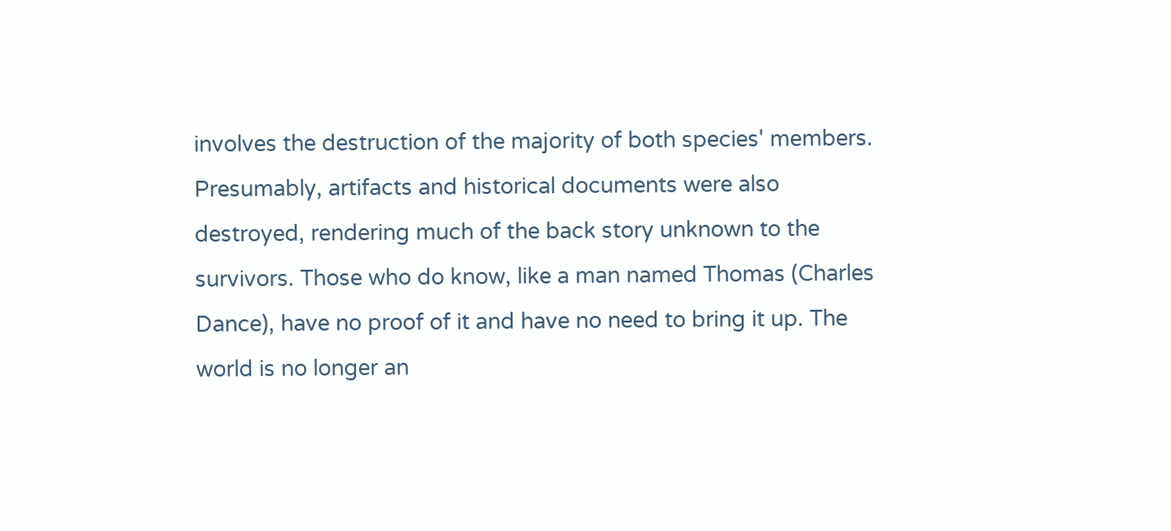involves the destruction of the majority of both species' members. Presumably, artifacts and historical documents were also destroyed, rendering much of the back story unknown to the survivors. Those who do know, like a man named Thomas (Charles Dance), have no proof of it and have no need to bring it up. The world is no longer an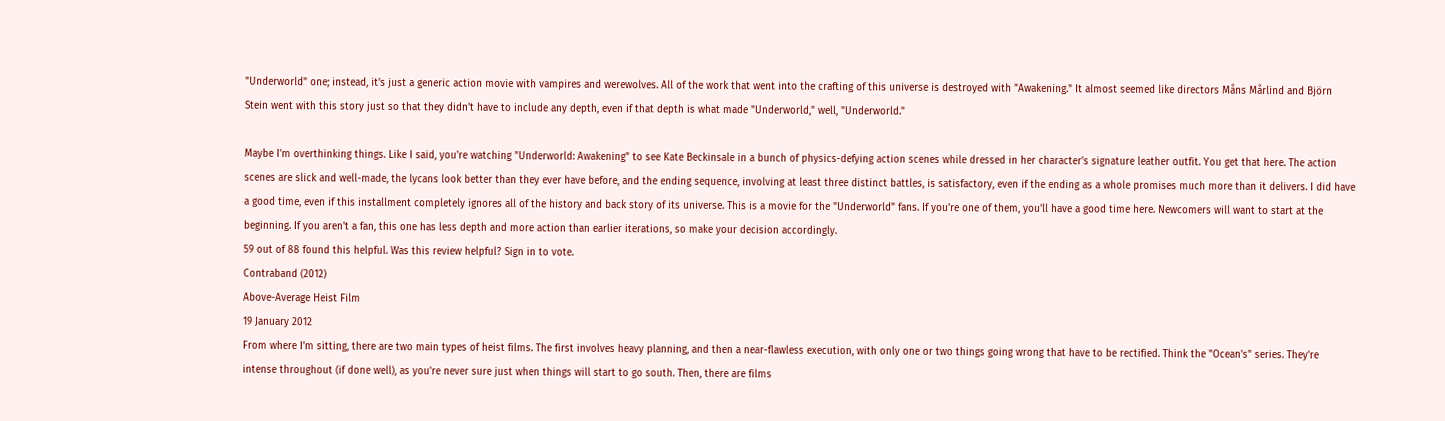"Underworld" one; instead, it's just a generic action movie with vampires and werewolves. All of the work that went into the crafting of this universe is destroyed with "Awakening." It almost seemed like directors Måns Mårlind and Björn Stein went with this story just so that they didn't have to include any depth, even if that depth is what made "Underworld," well, "Underworld."

Maybe I'm overthinking things. Like I said, you're watching "Underworld: Awakening" to see Kate Beckinsale in a bunch of physics-defying action scenes while dressed in her character's signature leather outfit. You get that here. The action scenes are slick and well-made, the lycans look better than they ever have before, and the ending sequence, involving at least three distinct battles, is satisfactory, even if the ending as a whole promises much more than it delivers. I did have a good time, even if this installment completely ignores all of the history and back story of its universe. This is a movie for the "Underworld" fans. If you're one of them, you'll have a good time here. Newcomers will want to start at the beginning. If you aren't a fan, this one has less depth and more action than earlier iterations, so make your decision accordingly.
59 out of 88 found this helpful. Was this review helpful? Sign in to vote.
Contraband (2012)
Above-Average Heist Film
19 January 2012
From where I'm sitting, there are two main types of heist films. The first involves heavy planning, and then a near-flawless execution, with only one or two things going wrong that have to be rectified. Think the "Ocean's" series. They're intense throughout (if done well), as you're never sure just when things will start to go south. Then, there are films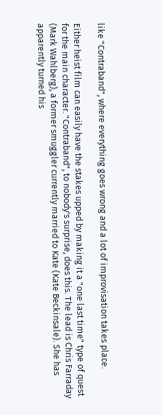like "Contraband", where everything goes wrong and a lot of improvisation takes place.

Either heist film can easily have the stakes upped by making it a "one last time" type of quest for the main character. "Contraband", to nobody's surprise, does this. The lead is Chris Farraday (Mark Wahlberg), a former smuggler currently married to Kate (Kate Beckinsale). She has apparently turned his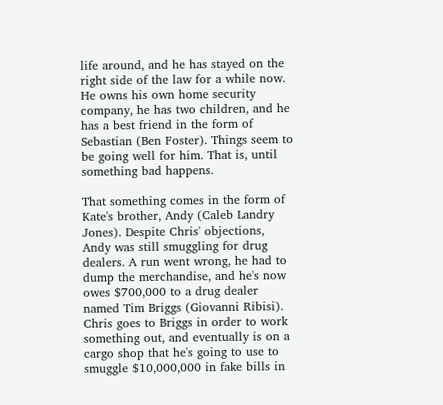life around, and he has stayed on the right side of the law for a while now. He owns his own home security company, he has two children, and he has a best friend in the form of Sebastian (Ben Foster). Things seem to be going well for him. That is, until something bad happens.

That something comes in the form of Kate's brother, Andy (Caleb Landry Jones). Despite Chris' objections, Andy was still smuggling for drug dealers. A run went wrong, he had to dump the merchandise, and he's now owes $700,000 to a drug dealer named Tim Briggs (Giovanni Ribisi). Chris goes to Briggs in order to work something out, and eventually is on a cargo shop that he's going to use to smuggle $10,000,000 in fake bills in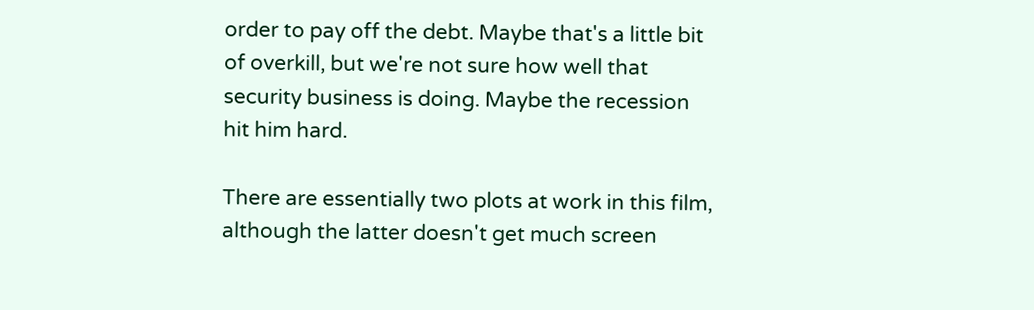order to pay off the debt. Maybe that's a little bit of overkill, but we're not sure how well that security business is doing. Maybe the recession hit him hard.

There are essentially two plots at work in this film, although the latter doesn't get much screen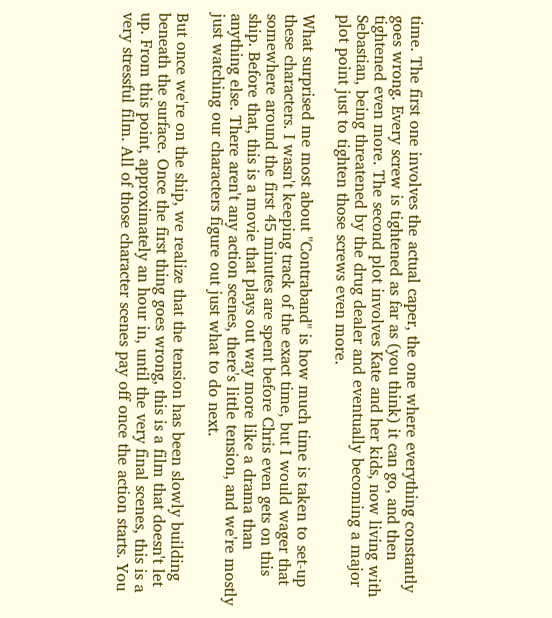time. The first one involves the actual caper, the one where everything constantly goes wrong. Every screw is tightened as far as (you think) it can go, and then tightened even more. The second plot involves Kate and her kids, now living with Sebastian, being threatened by the drug dealer and eventually becoming a major plot point just to tighten those screws even more.

What surprised me most about "Contraband" is how much time is taken to set-up these characters. I wasn't keeping track of the exact time, but I would wager that somewhere around the first 45 minutes are spent before Chris even gets on this ship. Before that, this is a movie that plays out way more like a drama than anything else. There aren't any action scenes, there's little tension, and we're mostly just watching our characters figure out just what to do next.

But once we're on the ship, we realize that the tension has been slowly building beneath the surface. Once the first thing goes wrong, this is a film that doesn't let up. From this point, approximately an hour in, until the very final scenes, this is a very stressful film. All of those character scenes pay off once the action starts. You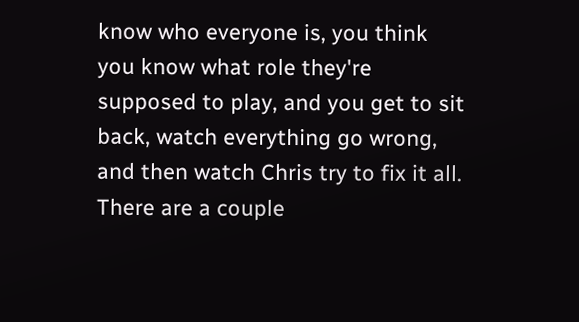know who everyone is, you think you know what role they're supposed to play, and you get to sit back, watch everything go wrong, and then watch Chris try to fix it all. There are a couple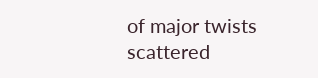of major twists scattered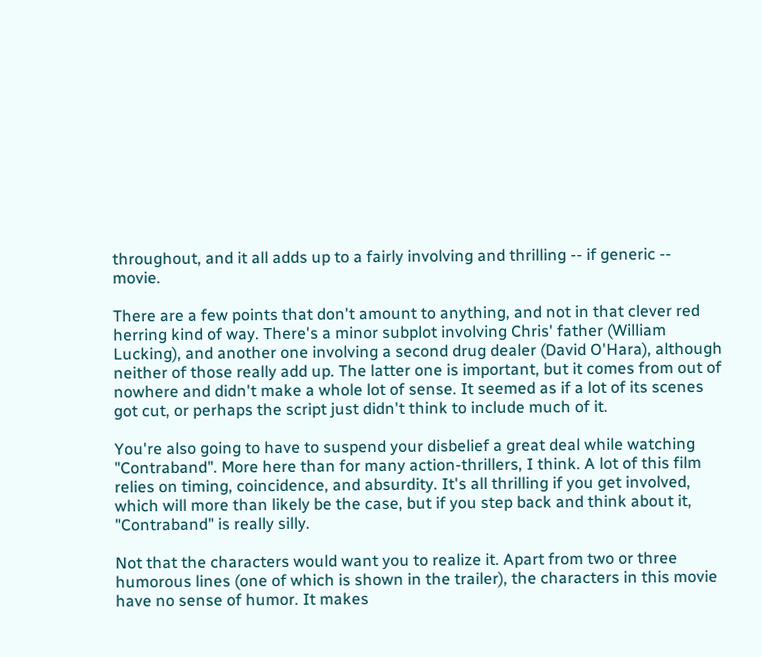throughout, and it all adds up to a fairly involving and thrilling -- if generic -- movie.

There are a few points that don't amount to anything, and not in that clever red herring kind of way. There's a minor subplot involving Chris' father (William Lucking), and another one involving a second drug dealer (David O'Hara), although neither of those really add up. The latter one is important, but it comes from out of nowhere and didn't make a whole lot of sense. It seemed as if a lot of its scenes got cut, or perhaps the script just didn't think to include much of it.

You're also going to have to suspend your disbelief a great deal while watching "Contraband". More here than for many action-thrillers, I think. A lot of this film relies on timing, coincidence, and absurdity. It's all thrilling if you get involved, which will more than likely be the case, but if you step back and think about it, "Contraband" is really silly.

Not that the characters would want you to realize it. Apart from two or three humorous lines (one of which is shown in the trailer), the characters in this movie have no sense of humor. It makes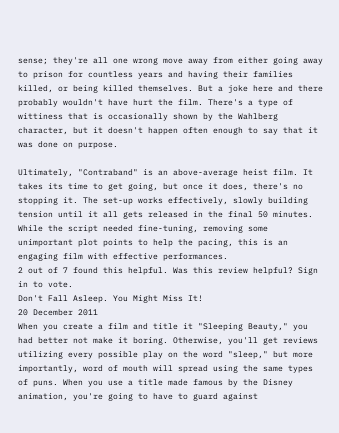sense; they're all one wrong move away from either going away to prison for countless years and having their families killed, or being killed themselves. But a joke here and there probably wouldn't have hurt the film. There's a type of wittiness that is occasionally shown by the Wahlberg character, but it doesn't happen often enough to say that it was done on purpose.

Ultimately, "Contraband" is an above-average heist film. It takes its time to get going, but once it does, there's no stopping it. The set-up works effectively, slowly building tension until it all gets released in the final 50 minutes. While the script needed fine-tuning, removing some unimportant plot points to help the pacing, this is an engaging film with effective performances.
2 out of 7 found this helpful. Was this review helpful? Sign in to vote.
Don't Fall Asleep. You Might Miss It!
20 December 2011
When you create a film and title it "Sleeping Beauty," you had better not make it boring. Otherwise, you'll get reviews utilizing every possible play on the word "sleep," but more importantly, word of mouth will spread using the same types of puns. When you use a title made famous by the Disney animation, you're going to have to guard against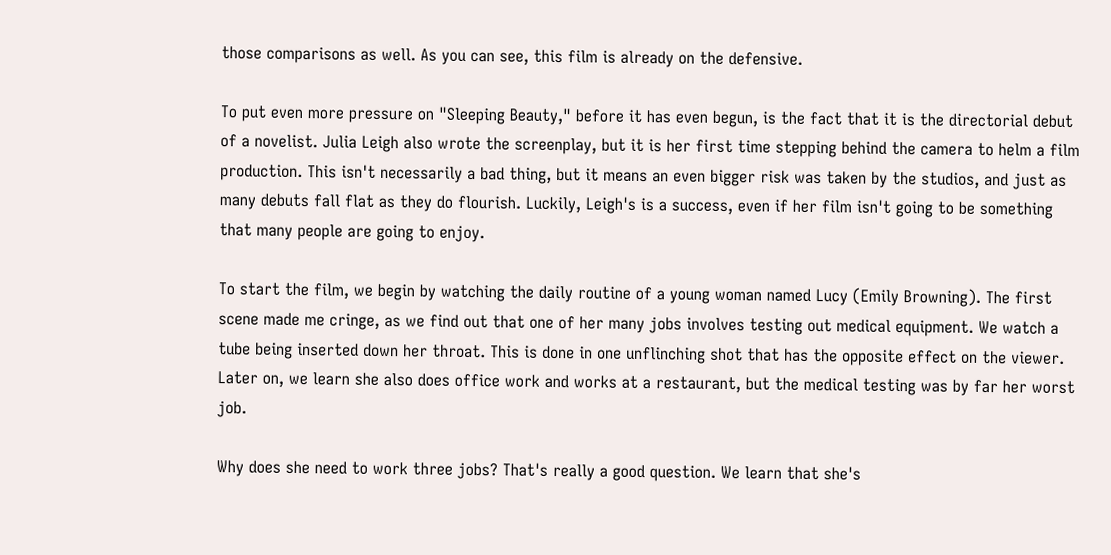those comparisons as well. As you can see, this film is already on the defensive.

To put even more pressure on "Sleeping Beauty," before it has even begun, is the fact that it is the directorial debut of a novelist. Julia Leigh also wrote the screenplay, but it is her first time stepping behind the camera to helm a film production. This isn't necessarily a bad thing, but it means an even bigger risk was taken by the studios, and just as many debuts fall flat as they do flourish. Luckily, Leigh's is a success, even if her film isn't going to be something that many people are going to enjoy.

To start the film, we begin by watching the daily routine of a young woman named Lucy (Emily Browning). The first scene made me cringe, as we find out that one of her many jobs involves testing out medical equipment. We watch a tube being inserted down her throat. This is done in one unflinching shot that has the opposite effect on the viewer. Later on, we learn she also does office work and works at a restaurant, but the medical testing was by far her worst job.

Why does she need to work three jobs? That's really a good question. We learn that she's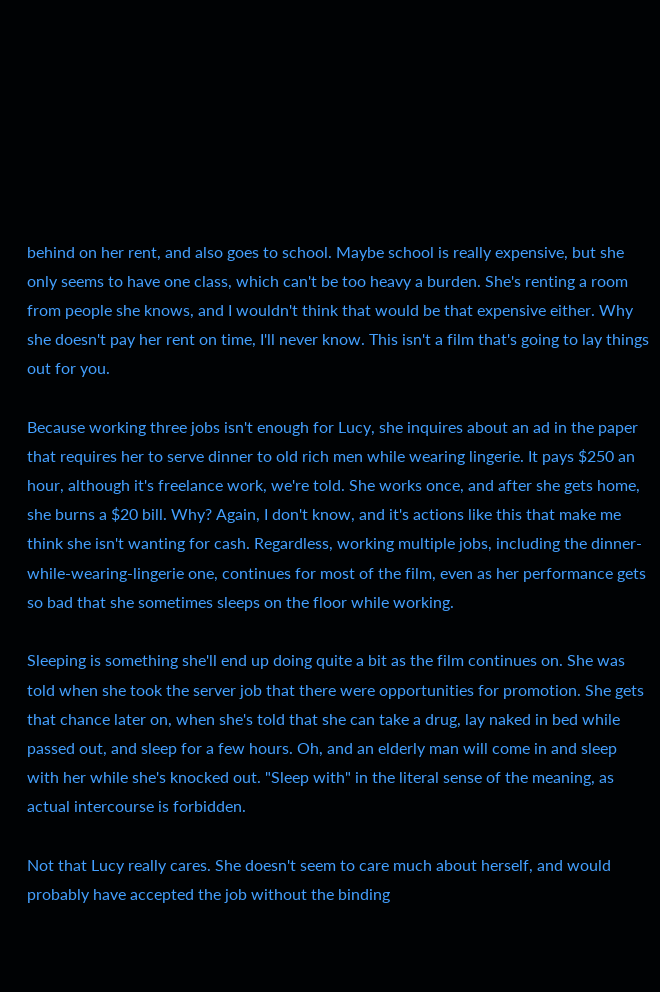behind on her rent, and also goes to school. Maybe school is really expensive, but she only seems to have one class, which can't be too heavy a burden. She's renting a room from people she knows, and I wouldn't think that would be that expensive either. Why she doesn't pay her rent on time, I'll never know. This isn't a film that's going to lay things out for you.

Because working three jobs isn't enough for Lucy, she inquires about an ad in the paper that requires her to serve dinner to old rich men while wearing lingerie. It pays $250 an hour, although it's freelance work, we're told. She works once, and after she gets home, she burns a $20 bill. Why? Again, I don't know, and it's actions like this that make me think she isn't wanting for cash. Regardless, working multiple jobs, including the dinner-while-wearing-lingerie one, continues for most of the film, even as her performance gets so bad that she sometimes sleeps on the floor while working.

Sleeping is something she'll end up doing quite a bit as the film continues on. She was told when she took the server job that there were opportunities for promotion. She gets that chance later on, when she's told that she can take a drug, lay naked in bed while passed out, and sleep for a few hours. Oh, and an elderly man will come in and sleep with her while she's knocked out. "Sleep with" in the literal sense of the meaning, as actual intercourse is forbidden.

Not that Lucy really cares. She doesn't seem to care much about herself, and would probably have accepted the job without the binding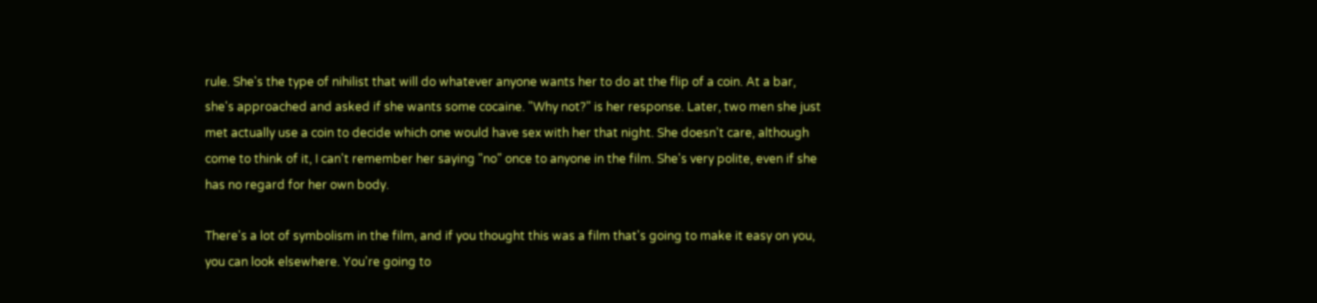rule. She's the type of nihilist that will do whatever anyone wants her to do at the flip of a coin. At a bar, she's approached and asked if she wants some cocaine. "Why not?" is her response. Later, two men she just met actually use a coin to decide which one would have sex with her that night. She doesn't care, although come to think of it, I can't remember her saying "no" once to anyone in the film. She's very polite, even if she has no regard for her own body.

There's a lot of symbolism in the film, and if you thought this was a film that's going to make it easy on you, you can look elsewhere. You're going to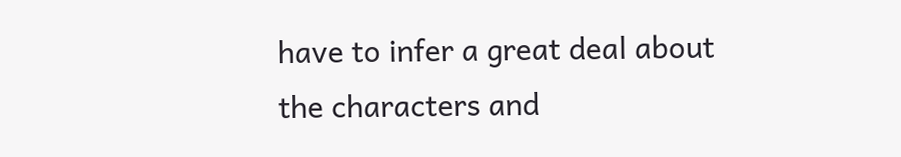have to infer a great deal about the characters and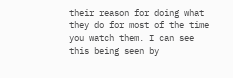their reason for doing what they do for most of the time you watch them. I can see this being seen by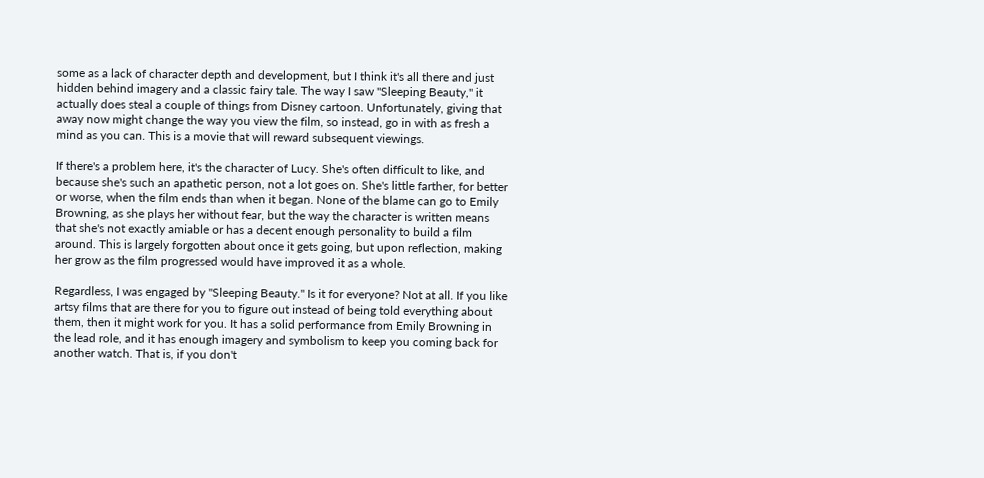some as a lack of character depth and development, but I think it's all there and just hidden behind imagery and a classic fairy tale. The way I saw "Sleeping Beauty," it actually does steal a couple of things from Disney cartoon. Unfortunately, giving that away now might change the way you view the film, so instead, go in with as fresh a mind as you can. This is a movie that will reward subsequent viewings.

If there's a problem here, it's the character of Lucy. She's often difficult to like, and because she's such an apathetic person, not a lot goes on. She's little farther, for better or worse, when the film ends than when it began. None of the blame can go to Emily Browning, as she plays her without fear, but the way the character is written means that she's not exactly amiable or has a decent enough personality to build a film around. This is largely forgotten about once it gets going, but upon reflection, making her grow as the film progressed would have improved it as a whole.

Regardless, I was engaged by "Sleeping Beauty." Is it for everyone? Not at all. If you like artsy films that are there for you to figure out instead of being told everything about them, then it might work for you. It has a solid performance from Emily Browning in the lead role, and it has enough imagery and symbolism to keep you coming back for another watch. That is, if you don't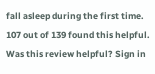fall asleep during the first time.
107 out of 139 found this helpful. Was this review helpful? Sign in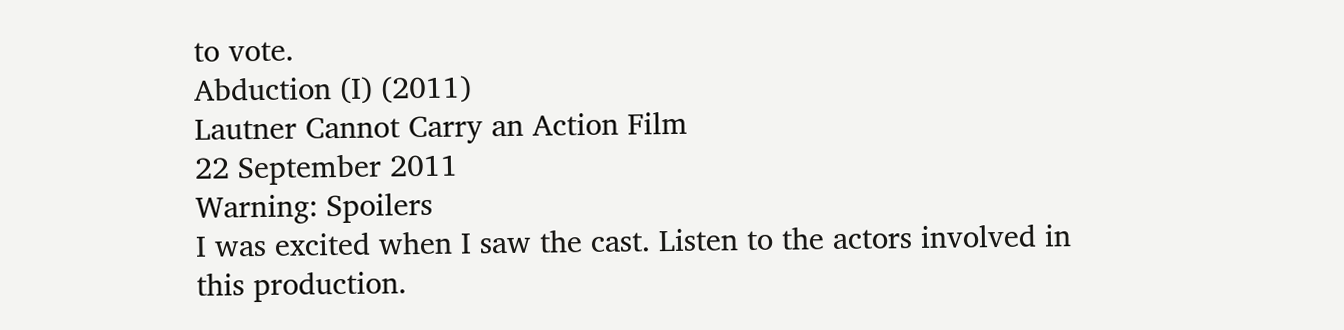to vote.
Abduction (I) (2011)
Lautner Cannot Carry an Action Film
22 September 2011
Warning: Spoilers
I was excited when I saw the cast. Listen to the actors involved in this production.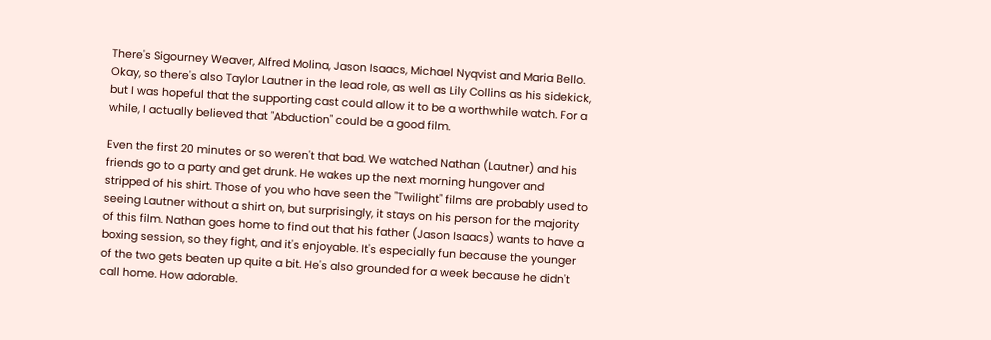There's Sigourney Weaver, Alfred Molina, Jason Isaacs, Michael Nyqvist and Maria Bello. Okay, so there's also Taylor Lautner in the lead role, as well as Lily Collins as his sidekick, but I was hopeful that the supporting cast could allow it to be a worthwhile watch. For a while, I actually believed that "Abduction" could be a good film.

Even the first 20 minutes or so weren't that bad. We watched Nathan (Lautner) and his friends go to a party and get drunk. He wakes up the next morning hungover and stripped of his shirt. Those of you who have seen the "Twilight" films are probably used to seeing Lautner without a shirt on, but surprisingly, it stays on his person for the majority of this film. Nathan goes home to find out that his father (Jason Isaacs) wants to have a boxing session, so they fight, and it's enjoyable. It's especially fun because the younger of the two gets beaten up quite a bit. He's also grounded for a week because he didn't call home. How adorable.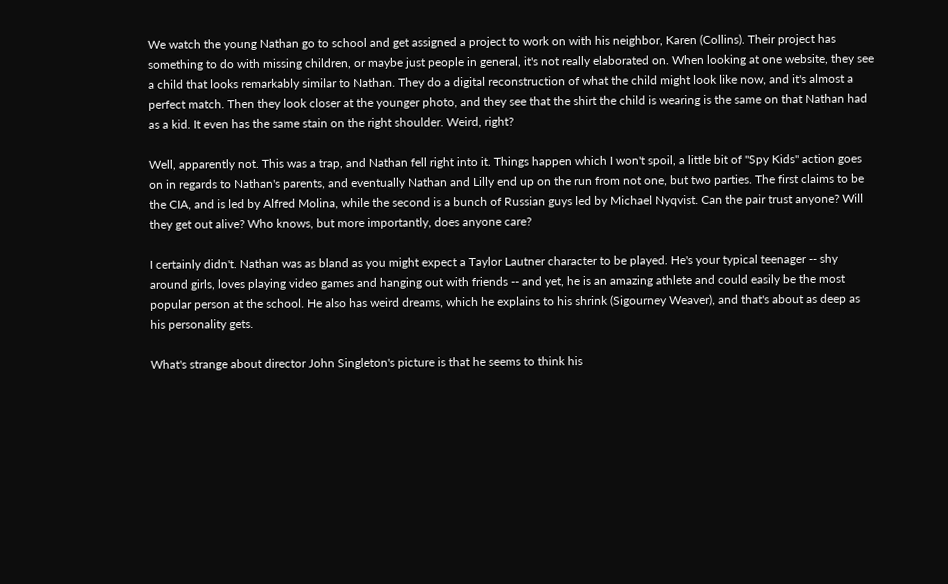We watch the young Nathan go to school and get assigned a project to work on with his neighbor, Karen (Collins). Their project has something to do with missing children, or maybe just people in general, it's not really elaborated on. When looking at one website, they see a child that looks remarkably similar to Nathan. They do a digital reconstruction of what the child might look like now, and it's almost a perfect match. Then they look closer at the younger photo, and they see that the shirt the child is wearing is the same on that Nathan had as a kid. It even has the same stain on the right shoulder. Weird, right?

Well, apparently not. This was a trap, and Nathan fell right into it. Things happen which I won't spoil, a little bit of "Spy Kids" action goes on in regards to Nathan's parents, and eventually Nathan and Lilly end up on the run from not one, but two parties. The first claims to be the CIA, and is led by Alfred Molina, while the second is a bunch of Russian guys led by Michael Nyqvist. Can the pair trust anyone? Will they get out alive? Who knows, but more importantly, does anyone care?

I certainly didn't. Nathan was as bland as you might expect a Taylor Lautner character to be played. He's your typical teenager -- shy around girls, loves playing video games and hanging out with friends -- and yet, he is an amazing athlete and could easily be the most popular person at the school. He also has weird dreams, which he explains to his shrink (Sigourney Weaver), and that's about as deep as his personality gets.

What's strange about director John Singleton's picture is that he seems to think his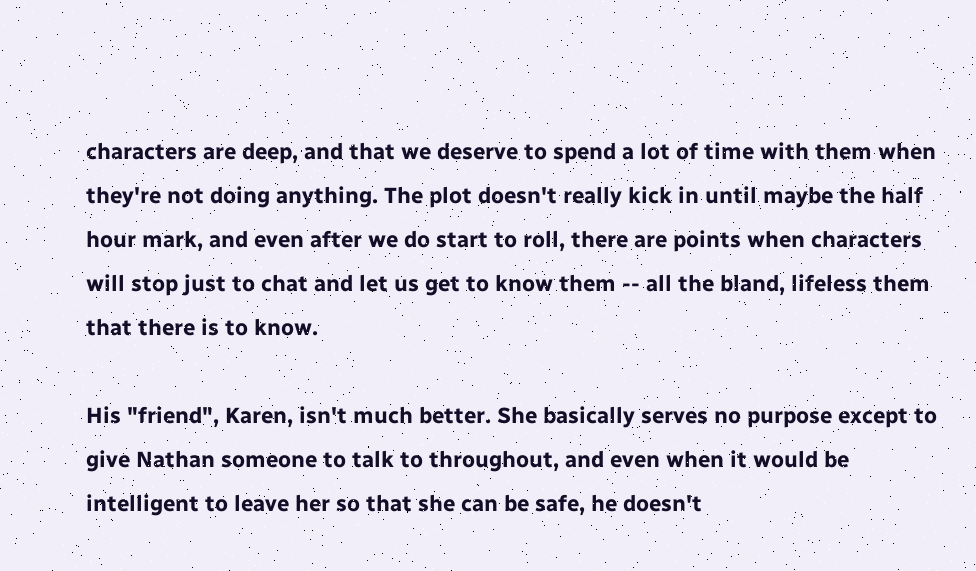characters are deep, and that we deserve to spend a lot of time with them when they're not doing anything. The plot doesn't really kick in until maybe the half hour mark, and even after we do start to roll, there are points when characters will stop just to chat and let us get to know them -- all the bland, lifeless them that there is to know.

His "friend", Karen, isn't much better. She basically serves no purpose except to give Nathan someone to talk to throughout, and even when it would be intelligent to leave her so that she can be safe, he doesn't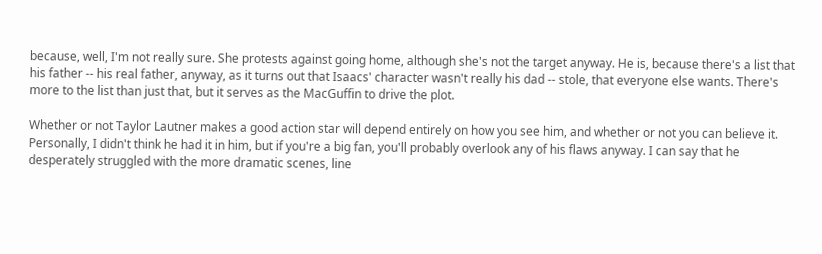because, well, I'm not really sure. She protests against going home, although she's not the target anyway. He is, because there's a list that his father -- his real father, anyway, as it turns out that Isaacs' character wasn't really his dad -- stole, that everyone else wants. There's more to the list than just that, but it serves as the MacGuffin to drive the plot.

Whether or not Taylor Lautner makes a good action star will depend entirely on how you see him, and whether or not you can believe it. Personally, I didn't think he had it in him, but if you're a big fan, you'll probably overlook any of his flaws anyway. I can say that he desperately struggled with the more dramatic scenes, line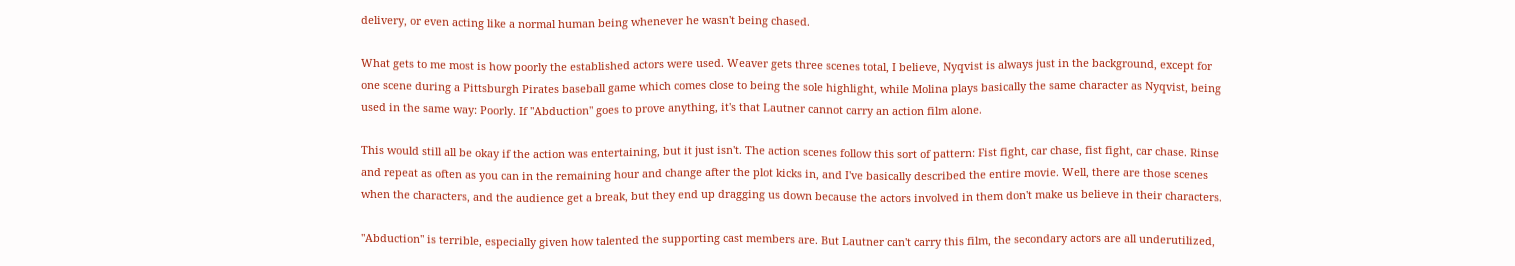delivery, or even acting like a normal human being whenever he wasn't being chased.

What gets to me most is how poorly the established actors were used. Weaver gets three scenes total, I believe, Nyqvist is always just in the background, except for one scene during a Pittsburgh Pirates baseball game which comes close to being the sole highlight, while Molina plays basically the same character as Nyqvist, being used in the same way: Poorly. If "Abduction" goes to prove anything, it's that Lautner cannot carry an action film alone.

This would still all be okay if the action was entertaining, but it just isn't. The action scenes follow this sort of pattern: Fist fight, car chase, fist fight, car chase. Rinse and repeat as often as you can in the remaining hour and change after the plot kicks in, and I've basically described the entire movie. Well, there are those scenes when the characters, and the audience get a break, but they end up dragging us down because the actors involved in them don't make us believe in their characters.

"Abduction" is terrible, especially given how talented the supporting cast members are. But Lautner can't carry this film, the secondary actors are all underutilized,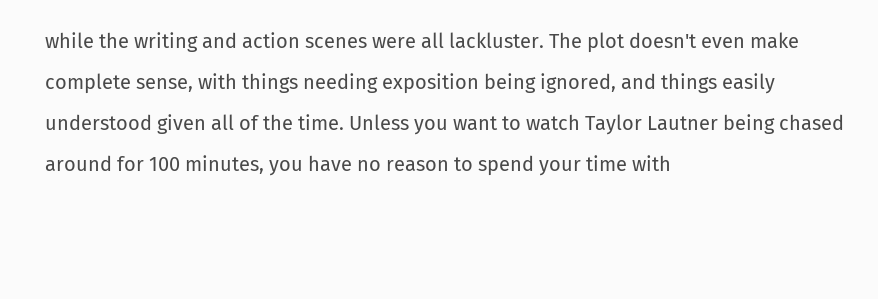while the writing and action scenes were all lackluster. The plot doesn't even make complete sense, with things needing exposition being ignored, and things easily understood given all of the time. Unless you want to watch Taylor Lautner being chased around for 100 minutes, you have no reason to spend your time with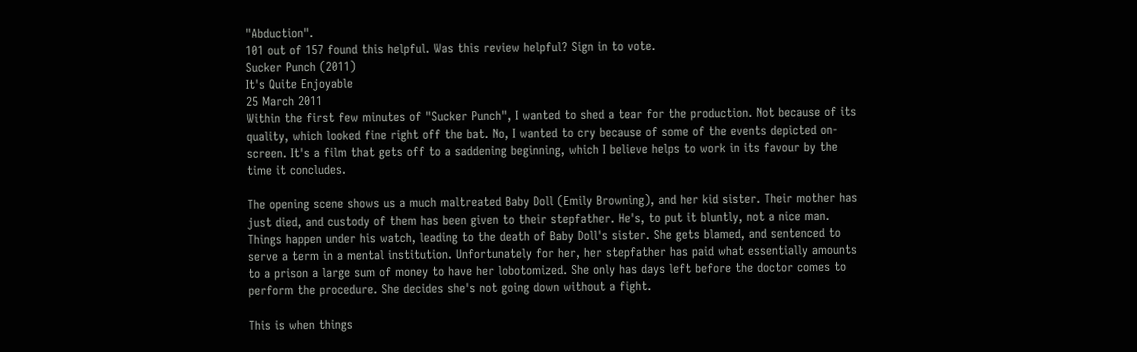"Abduction".
101 out of 157 found this helpful. Was this review helpful? Sign in to vote.
Sucker Punch (2011)
It's Quite Enjoyable
25 March 2011
Within the first few minutes of "Sucker Punch", I wanted to shed a tear for the production. Not because of its quality, which looked fine right off the bat. No, I wanted to cry because of some of the events depicted on-screen. It's a film that gets off to a saddening beginning, which I believe helps to work in its favour by the time it concludes.

The opening scene shows us a much maltreated Baby Doll (Emily Browning), and her kid sister. Their mother has just died, and custody of them has been given to their stepfather. He's, to put it bluntly, not a nice man. Things happen under his watch, leading to the death of Baby Doll's sister. She gets blamed, and sentenced to serve a term in a mental institution. Unfortunately for her, her stepfather has paid what essentially amounts to a prison a large sum of money to have her lobotomized. She only has days left before the doctor comes to perform the procedure. She decides she's not going down without a fight.

This is when things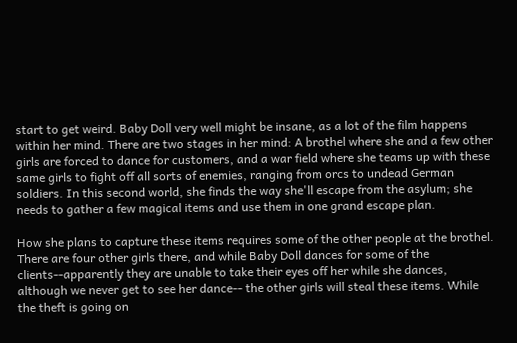start to get weird. Baby Doll very well might be insane, as a lot of the film happens within her mind. There are two stages in her mind: A brothel where she and a few other girls are forced to dance for customers, and a war field where she teams up with these same girls to fight off all sorts of enemies, ranging from orcs to undead German soldiers. In this second world, she finds the way she'll escape from the asylum; she needs to gather a few magical items and use them in one grand escape plan.

How she plans to capture these items requires some of the other people at the brothel. There are four other girls there, and while Baby Doll dances for some of the clients--apparently they are unable to take their eyes off her while she dances, although we never get to see her dance-- the other girls will steal these items. While the theft is going on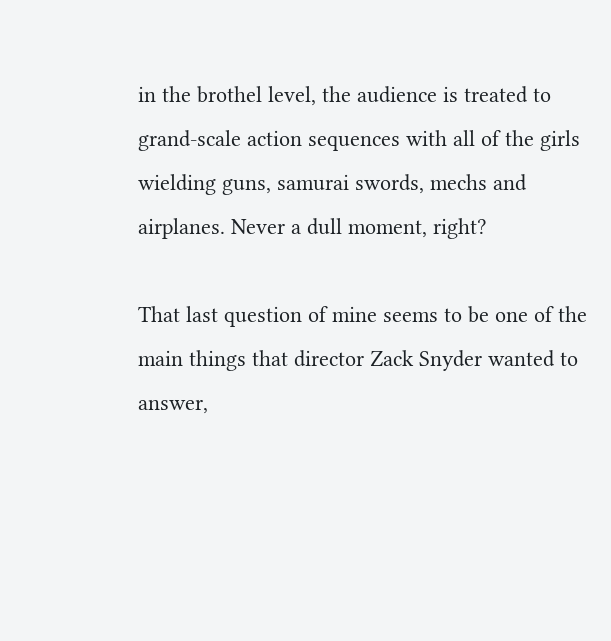in the brothel level, the audience is treated to grand-scale action sequences with all of the girls wielding guns, samurai swords, mechs and airplanes. Never a dull moment, right?

That last question of mine seems to be one of the main things that director Zack Snyder wanted to answer,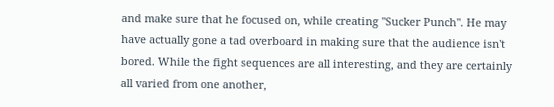and make sure that he focused on, while creating "Sucker Punch". He may have actually gone a tad overboard in making sure that the audience isn't bored. While the fight sequences are all interesting, and they are certainly all varied from one another,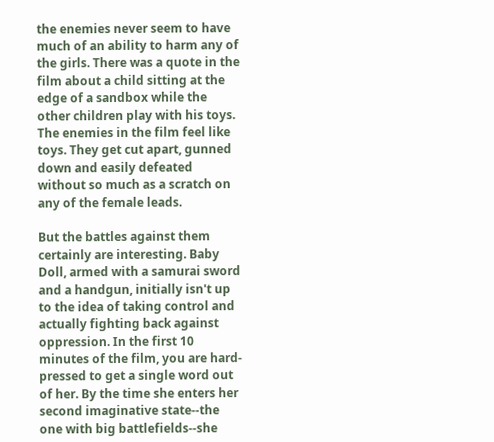the enemies never seem to have much of an ability to harm any of the girls. There was a quote in the film about a child sitting at the edge of a sandbox while the other children play with his toys. The enemies in the film feel like toys. They get cut apart, gunned down and easily defeated without so much as a scratch on any of the female leads.

But the battles against them certainly are interesting. Baby Doll, armed with a samurai sword and a handgun, initially isn't up to the idea of taking control and actually fighting back against oppression. In the first 10 minutes of the film, you are hard-pressed to get a single word out of her. By the time she enters her second imaginative state--the one with big battlefields--she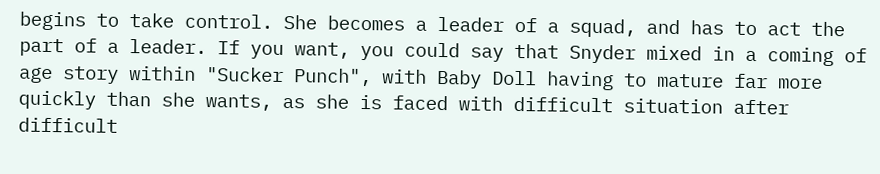begins to take control. She becomes a leader of a squad, and has to act the part of a leader. If you want, you could say that Snyder mixed in a coming of age story within "Sucker Punch", with Baby Doll having to mature far more quickly than she wants, as she is faced with difficult situation after difficult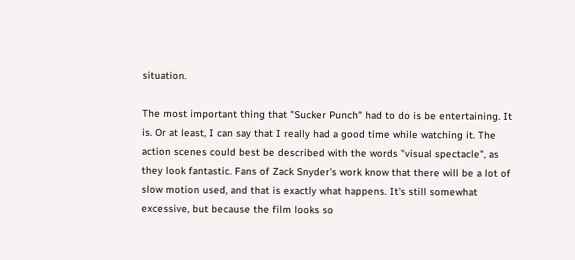situation.

The most important thing that "Sucker Punch" had to do is be entertaining. It is. Or at least, I can say that I really had a good time while watching it. The action scenes could best be described with the words "visual spectacle", as they look fantastic. Fans of Zack Snyder's work know that there will be a lot of slow motion used, and that is exactly what happens. It's still somewhat excessive, but because the film looks so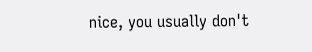nice, you usually don't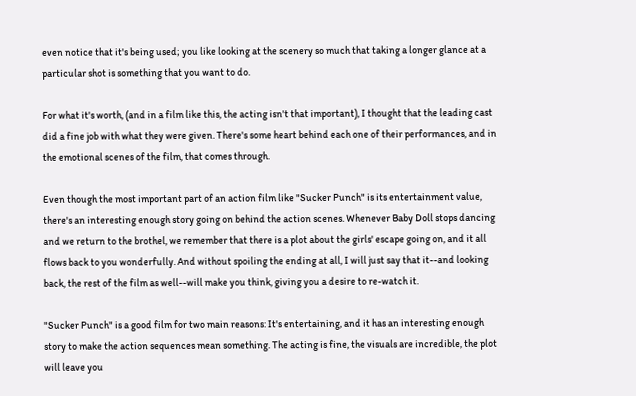even notice that it's being used; you like looking at the scenery so much that taking a longer glance at a particular shot is something that you want to do.

For what it's worth, (and in a film like this, the acting isn't that important), I thought that the leading cast did a fine job with what they were given. There's some heart behind each one of their performances, and in the emotional scenes of the film, that comes through.

Even though the most important part of an action film like "Sucker Punch" is its entertainment value, there's an interesting enough story going on behind the action scenes. Whenever Baby Doll stops dancing and we return to the brothel, we remember that there is a plot about the girls' escape going on, and it all flows back to you wonderfully. And without spoiling the ending at all, I will just say that it--and looking back, the rest of the film as well--will make you think, giving you a desire to re-watch it.

"Sucker Punch" is a good film for two main reasons: It's entertaining, and it has an interesting enough story to make the action sequences mean something. The acting is fine, the visuals are incredible, the plot will leave you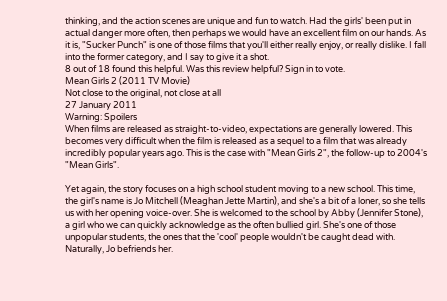thinking, and the action scenes are unique and fun to watch. Had the girls' been put in actual danger more often, then perhaps we would have an excellent film on our hands. As it is, "Sucker Punch" is one of those films that you'll either really enjoy, or really dislike. I fall into the former category, and I say to give it a shot.
8 out of 18 found this helpful. Was this review helpful? Sign in to vote.
Mean Girls 2 (2011 TV Movie)
Not close to the original, not close at all
27 January 2011
Warning: Spoilers
When films are released as straight-to-video, expectations are generally lowered. This becomes very difficult when the film is released as a sequel to a film that was already incredibly popular years ago. This is the case with "Mean Girls 2", the follow-up to 2004's "Mean Girls".

Yet again, the story focuses on a high school student moving to a new school. This time, the girl's name is Jo Mitchell (Meaghan Jette Martin), and she's a bit of a loner, so she tells us with her opening voice-over. She is welcomed to the school by Abby (Jennifer Stone), a girl who we can quickly acknowledge as the often bullied girl. She's one of those unpopular students, the ones that the 'cool' people wouldn't be caught dead with. Naturally, Jo befriends her.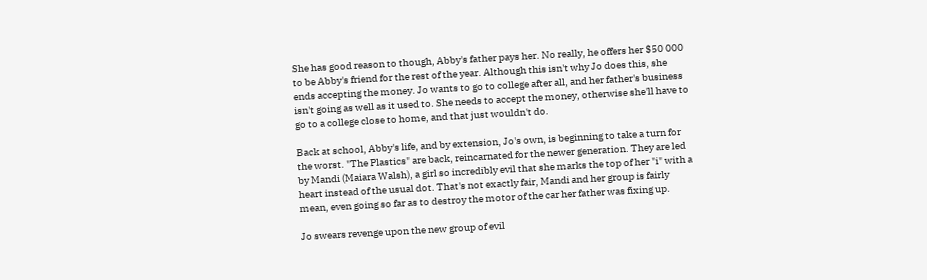She has good reason to though, Abby's father pays her. No really, he offers her $50 000 to be Abby's friend for the rest of the year. Although this isn't why Jo does this, she ends accepting the money. Jo wants to go to college after all, and her father's business isn't going as well as it used to. She needs to accept the money, otherwise she'll have to go to a college close to home, and that just wouldn't do.

Back at school, Abby's life, and by extension, Jo's own, is beginning to take a turn for the worst. "The Plastics" are back, reincarnated for the newer generation. They are led by Mandi (Maiara Walsh), a girl so incredibly evil that she marks the top of her "i" with a heart instead of the usual dot. That's not exactly fair, Mandi and her group is fairly mean, even going so far as to destroy the motor of the car her father was fixing up.

Jo swears revenge upon the new group of evil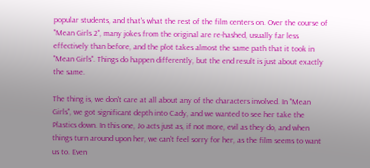popular students, and that's what the rest of the film centers on. Over the course of "Mean Girls 2", many jokes from the original are re-hashed, usually far less effectively than before, and the plot takes almost the same path that it took in "Mean Girls". Things do happen differently, but the end result is just about exactly the same.

The thing is, we don't care at all about any of the characters involved. In "Mean Girls", we got significant depth into Cady, and we wanted to see her take the Plastics down. In this one, Jo acts just as, if not more, evil as they do, and when things turn around upon her, we can't feel sorry for her, as the film seems to want us to. Even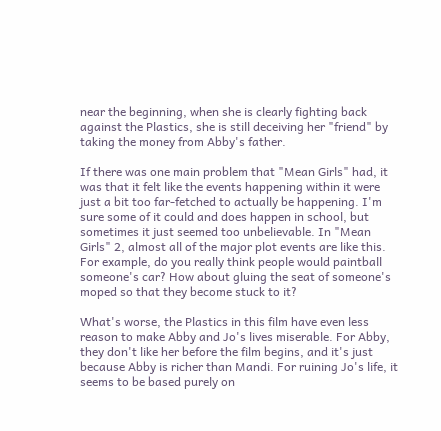near the beginning, when she is clearly fighting back against the Plastics, she is still deceiving her "friend" by taking the money from Abby's father.

If there was one main problem that "Mean Girls" had, it was that it felt like the events happening within it were just a bit too far-fetched to actually be happening. I'm sure some of it could and does happen in school, but sometimes it just seemed too unbelievable. In "Mean Girls" 2, almost all of the major plot events are like this. For example, do you really think people would paintball someone's car? How about gluing the seat of someone's moped so that they become stuck to it?

What's worse, the Plastics in this film have even less reason to make Abby and Jo's lives miserable. For Abby, they don't like her before the film begins, and it's just because Abby is richer than Mandi. For ruining Jo's life, it seems to be based purely on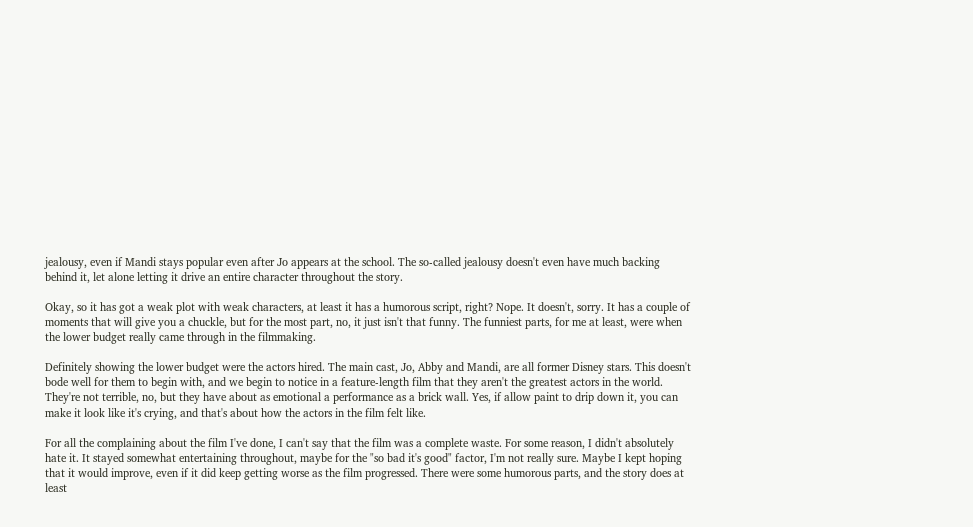jealousy, even if Mandi stays popular even after Jo appears at the school. The so-called jealousy doesn't even have much backing behind it, let alone letting it drive an entire character throughout the story.

Okay, so it has got a weak plot with weak characters, at least it has a humorous script, right? Nope. It doesn't, sorry. It has a couple of moments that will give you a chuckle, but for the most part, no, it just isn't that funny. The funniest parts, for me at least, were when the lower budget really came through in the filmmaking.

Definitely showing the lower budget were the actors hired. The main cast, Jo, Abby and Mandi, are all former Disney stars. This doesn't bode well for them to begin with, and we begin to notice in a feature-length film that they aren't the greatest actors in the world. They're not terrible, no, but they have about as emotional a performance as a brick wall. Yes, if allow paint to drip down it, you can make it look like it's crying, and that's about how the actors in the film felt like.

For all the complaining about the film I've done, I can't say that the film was a complete waste. For some reason, I didn't absolutely hate it. It stayed somewhat entertaining throughout, maybe for the "so bad it's good" factor, I'm not really sure. Maybe I kept hoping that it would improve, even if it did keep getting worse as the film progressed. There were some humorous parts, and the story does at least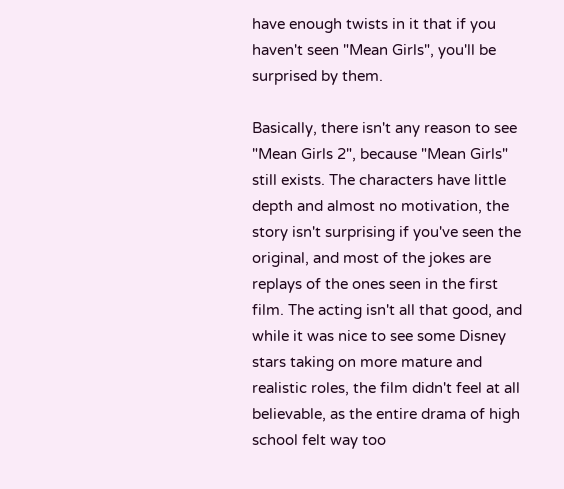have enough twists in it that if you haven't seen "Mean Girls", you'll be surprised by them.

Basically, there isn't any reason to see "Mean Girls 2", because "Mean Girls" still exists. The characters have little depth and almost no motivation, the story isn't surprising if you've seen the original, and most of the jokes are replays of the ones seen in the first film. The acting isn't all that good, and while it was nice to see some Disney stars taking on more mature and realistic roles, the film didn't feel at all believable, as the entire drama of high school felt way too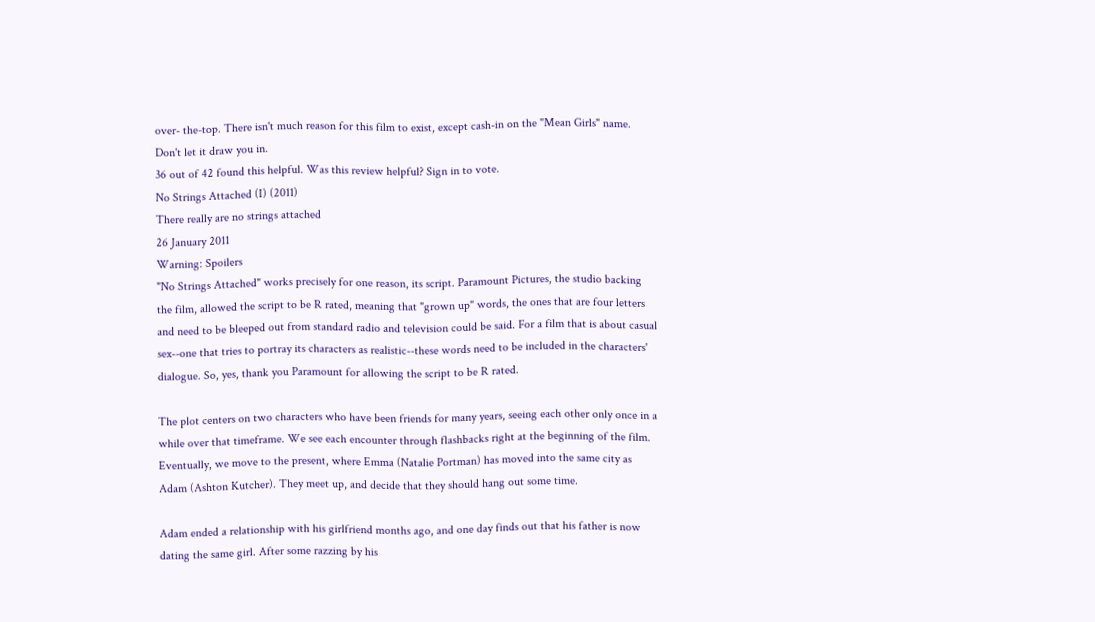over- the-top. There isn't much reason for this film to exist, except cash-in on the "Mean Girls" name. Don't let it draw you in.
36 out of 42 found this helpful. Was this review helpful? Sign in to vote.
No Strings Attached (I) (2011)
There really are no strings attached
26 January 2011
Warning: Spoilers
"No Strings Attached" works precisely for one reason, its script. Paramount Pictures, the studio backing the film, allowed the script to be R rated, meaning that "grown up" words, the ones that are four letters and need to be bleeped out from standard radio and television could be said. For a film that is about casual sex--one that tries to portray its characters as realistic--these words need to be included in the characters' dialogue. So, yes, thank you Paramount for allowing the script to be R rated.

The plot centers on two characters who have been friends for many years, seeing each other only once in a while over that timeframe. We see each encounter through flashbacks right at the beginning of the film. Eventually, we move to the present, where Emma (Natalie Portman) has moved into the same city as Adam (Ashton Kutcher). They meet up, and decide that they should hang out some time.

Adam ended a relationship with his girlfriend months ago, and one day finds out that his father is now dating the same girl. After some razzing by his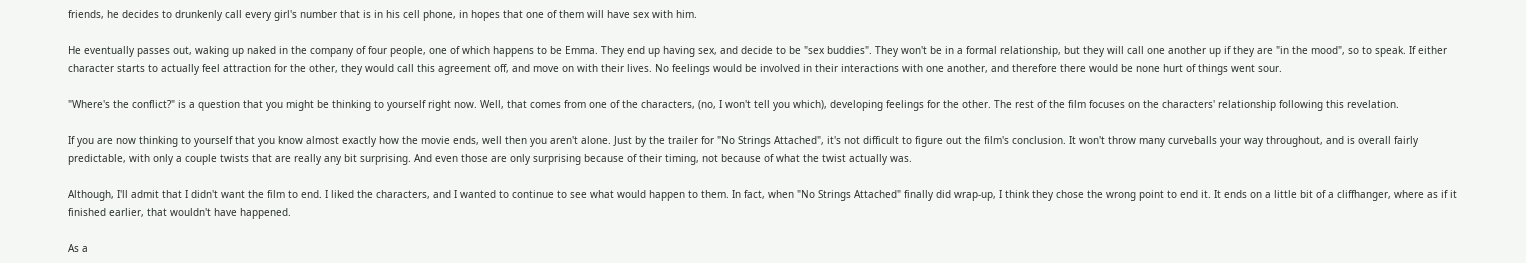friends, he decides to drunkenly call every girl's number that is in his cell phone, in hopes that one of them will have sex with him.

He eventually passes out, waking up naked in the company of four people, one of which happens to be Emma. They end up having sex, and decide to be "sex buddies". They won't be in a formal relationship, but they will call one another up if they are "in the mood", so to speak. If either character starts to actually feel attraction for the other, they would call this agreement off, and move on with their lives. No feelings would be involved in their interactions with one another, and therefore there would be none hurt of things went sour.

"Where's the conflict?" is a question that you might be thinking to yourself right now. Well, that comes from one of the characters, (no, I won't tell you which), developing feelings for the other. The rest of the film focuses on the characters' relationship following this revelation.

If you are now thinking to yourself that you know almost exactly how the movie ends, well then you aren't alone. Just by the trailer for "No Strings Attached", it's not difficult to figure out the film's conclusion. It won't throw many curveballs your way throughout, and is overall fairly predictable, with only a couple twists that are really any bit surprising. And even those are only surprising because of their timing, not because of what the twist actually was.

Although, I'll admit that I didn't want the film to end. I liked the characters, and I wanted to continue to see what would happen to them. In fact, when "No Strings Attached" finally did wrap-up, I think they chose the wrong point to end it. It ends on a little bit of a cliffhanger, where as if it finished earlier, that wouldn't have happened.

As a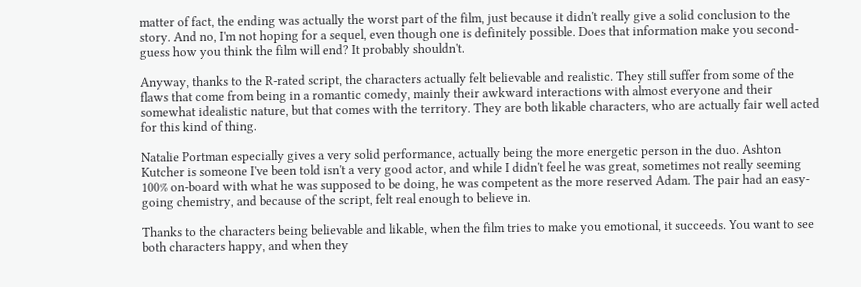matter of fact, the ending was actually the worst part of the film, just because it didn't really give a solid conclusion to the story. And no, I'm not hoping for a sequel, even though one is definitely possible. Does that information make you second-guess how you think the film will end? It probably shouldn't.

Anyway, thanks to the R-rated script, the characters actually felt believable and realistic. They still suffer from some of the flaws that come from being in a romantic comedy, mainly their awkward interactions with almost everyone and their somewhat idealistic nature, but that comes with the territory. They are both likable characters, who are actually fair well acted for this kind of thing.

Natalie Portman especially gives a very solid performance, actually being the more energetic person in the duo. Ashton Kutcher is someone I've been told isn't a very good actor, and while I didn't feel he was great, sometimes not really seeming 100% on-board with what he was supposed to be doing, he was competent as the more reserved Adam. The pair had an easy-going chemistry, and because of the script, felt real enough to believe in.

Thanks to the characters being believable and likable, when the film tries to make you emotional, it succeeds. You want to see both characters happy, and when they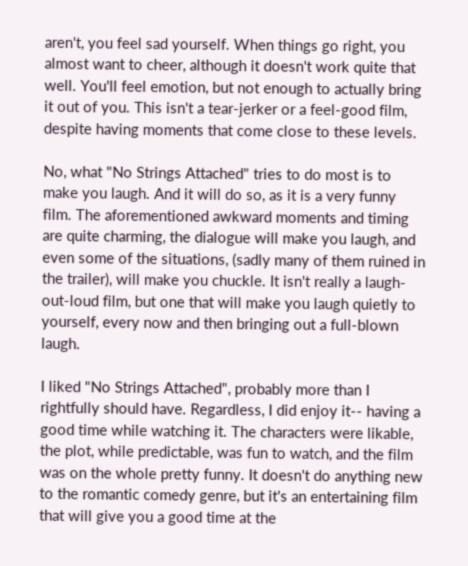aren't, you feel sad yourself. When things go right, you almost want to cheer, although it doesn't work quite that well. You'll feel emotion, but not enough to actually bring it out of you. This isn't a tear-jerker or a feel-good film, despite having moments that come close to these levels.

No, what "No Strings Attached" tries to do most is to make you laugh. And it will do so, as it is a very funny film. The aforementioned awkward moments and timing are quite charming, the dialogue will make you laugh, and even some of the situations, (sadly many of them ruined in the trailer), will make you chuckle. It isn't really a laugh-out-loud film, but one that will make you laugh quietly to yourself, every now and then bringing out a full-blown laugh.

I liked "No Strings Attached", probably more than I rightfully should have. Regardless, I did enjoy it-- having a good time while watching it. The characters were likable, the plot, while predictable, was fun to watch, and the film was on the whole pretty funny. It doesn't do anything new to the romantic comedy genre, but it's an entertaining film that will give you a good time at the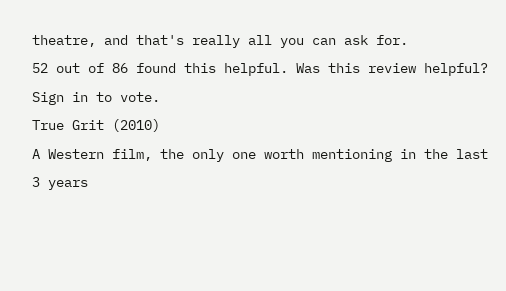theatre, and that's really all you can ask for.
52 out of 86 found this helpful. Was this review helpful? Sign in to vote.
True Grit (2010)
A Western film, the only one worth mentioning in the last 3 years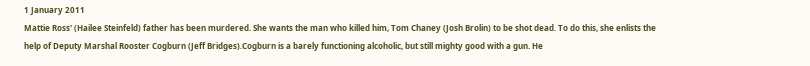1 January 2011
Mattie Ross' (Hailee Steinfeld) father has been murdered. She wants the man who killed him, Tom Chaney (Josh Brolin) to be shot dead. To do this, she enlists the help of Deputy Marshal Rooster Cogburn (Jeff Bridges).Cogburn is a barely functioning alcoholic, but still mighty good with a gun. He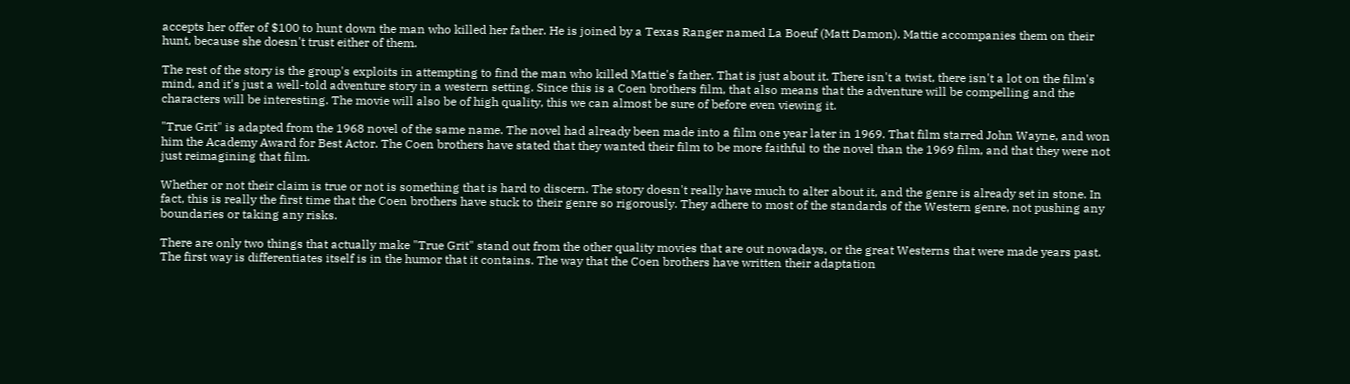accepts her offer of $100 to hunt down the man who killed her father. He is joined by a Texas Ranger named La Boeuf (Matt Damon). Mattie accompanies them on their hunt, because she doesn't trust either of them.

The rest of the story is the group's exploits in attempting to find the man who killed Mattie's father. That is just about it. There isn't a twist, there isn't a lot on the film's mind, and it's just a well-told adventure story in a western setting. Since this is a Coen brothers film, that also means that the adventure will be compelling and the characters will be interesting. The movie will also be of high quality, this we can almost be sure of before even viewing it.

"True Grit" is adapted from the 1968 novel of the same name. The novel had already been made into a film one year later in 1969. That film starred John Wayne, and won him the Academy Award for Best Actor. The Coen brothers have stated that they wanted their film to be more faithful to the novel than the 1969 film, and that they were not just reimagining that film.

Whether or not their claim is true or not is something that is hard to discern. The story doesn't really have much to alter about it, and the genre is already set in stone. In fact, this is really the first time that the Coen brothers have stuck to their genre so rigorously. They adhere to most of the standards of the Western genre, not pushing any boundaries or taking any risks.

There are only two things that actually make "True Grit" stand out from the other quality movies that are out nowadays, or the great Westerns that were made years past. The first way is differentiates itself is in the humor that it contains. The way that the Coen brothers have written their adaptation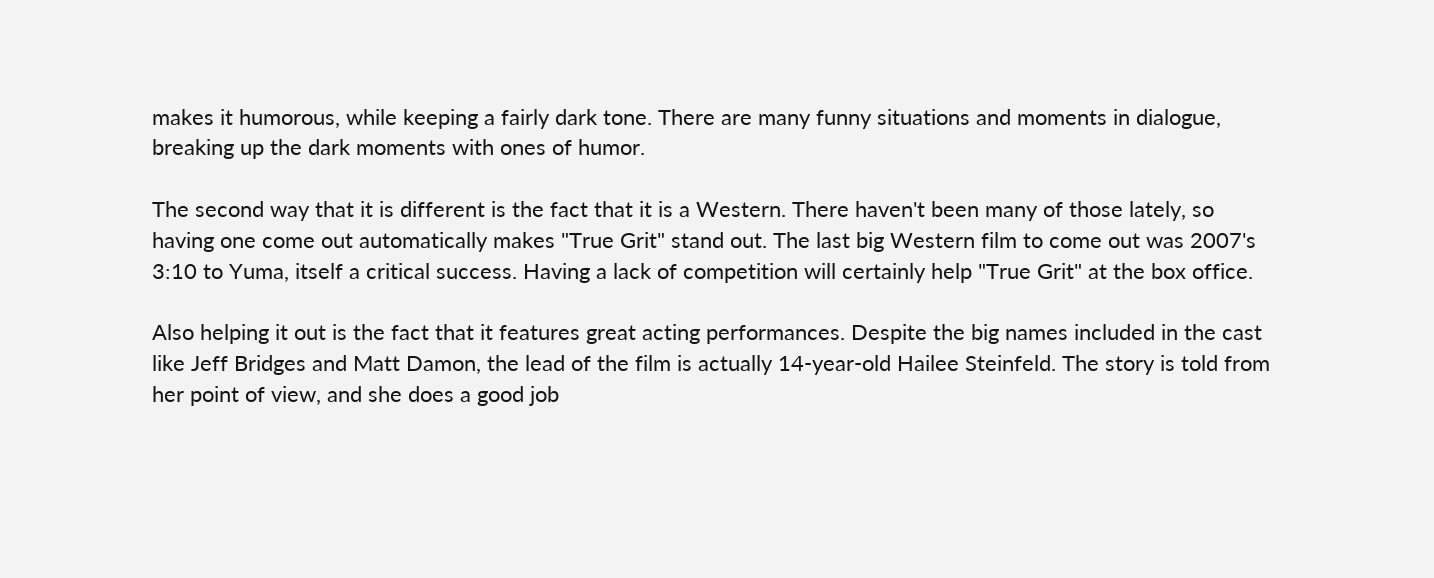makes it humorous, while keeping a fairly dark tone. There are many funny situations and moments in dialogue, breaking up the dark moments with ones of humor.

The second way that it is different is the fact that it is a Western. There haven't been many of those lately, so having one come out automatically makes "True Grit" stand out. The last big Western film to come out was 2007's 3:10 to Yuma, itself a critical success. Having a lack of competition will certainly help "True Grit" at the box office.

Also helping it out is the fact that it features great acting performances. Despite the big names included in the cast like Jeff Bridges and Matt Damon, the lead of the film is actually 14-year-old Hailee Steinfeld. The story is told from her point of view, and she does a good job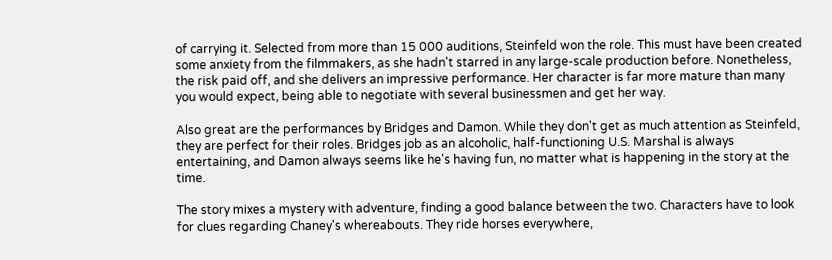of carrying it. Selected from more than 15 000 auditions, Steinfeld won the role. This must have been created some anxiety from the filmmakers, as she hadn't starred in any large-scale production before. Nonetheless, the risk paid off, and she delivers an impressive performance. Her character is far more mature than many you would expect, being able to negotiate with several businessmen and get her way.

Also great are the performances by Bridges and Damon. While they don't get as much attention as Steinfeld, they are perfect for their roles. Bridges job as an alcoholic, half-functioning U.S. Marshal is always entertaining, and Damon always seems like he's having fun, no matter what is happening in the story at the time.

The story mixes a mystery with adventure, finding a good balance between the two. Characters have to look for clues regarding Chaney's whereabouts. They ride horses everywhere,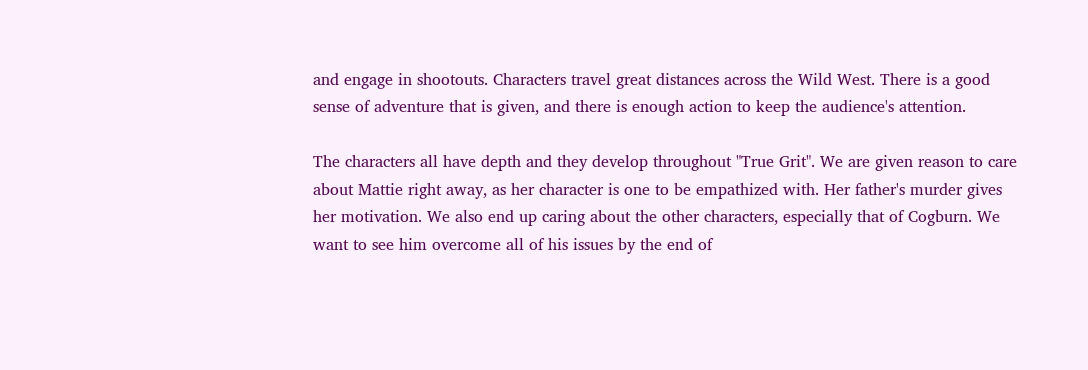and engage in shootouts. Characters travel great distances across the Wild West. There is a good sense of adventure that is given, and there is enough action to keep the audience's attention.

The characters all have depth and they develop throughout "True Grit". We are given reason to care about Mattie right away, as her character is one to be empathized with. Her father's murder gives her motivation. We also end up caring about the other characters, especially that of Cogburn. We want to see him overcome all of his issues by the end of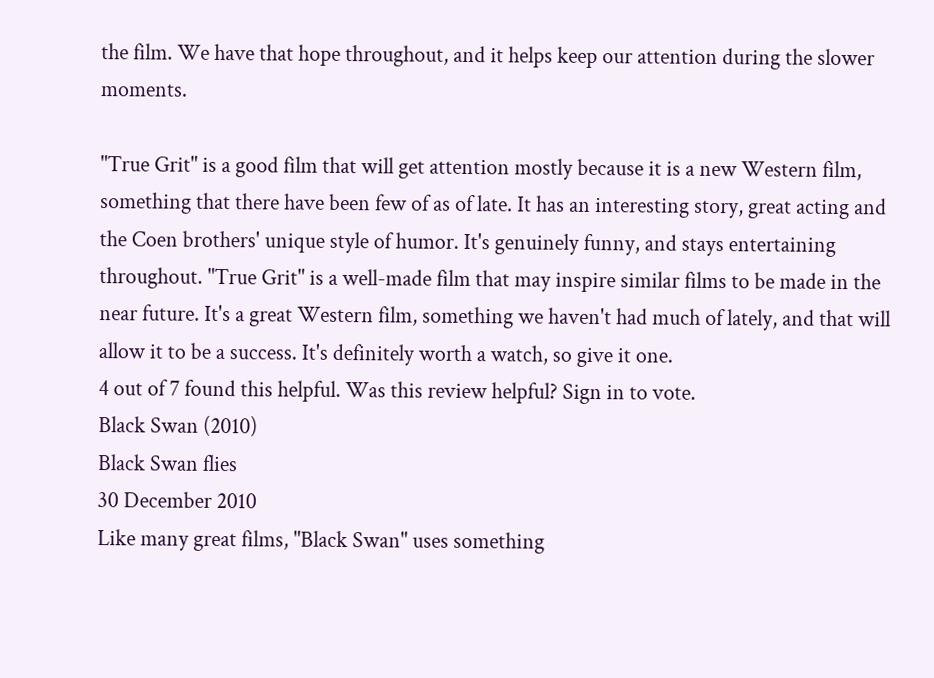the film. We have that hope throughout, and it helps keep our attention during the slower moments.

"True Grit" is a good film that will get attention mostly because it is a new Western film, something that there have been few of as of late. It has an interesting story, great acting and the Coen brothers' unique style of humor. It's genuinely funny, and stays entertaining throughout. "True Grit" is a well-made film that may inspire similar films to be made in the near future. It's a great Western film, something we haven't had much of lately, and that will allow it to be a success. It's definitely worth a watch, so give it one.
4 out of 7 found this helpful. Was this review helpful? Sign in to vote.
Black Swan (2010)
Black Swan flies
30 December 2010
Like many great films, "Black Swan" uses something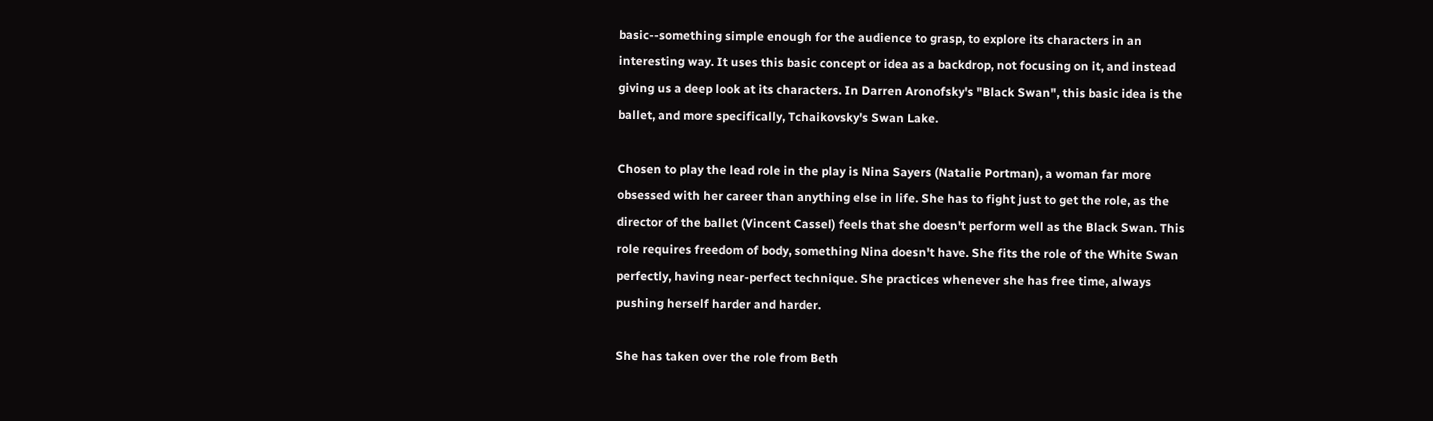basic--something simple enough for the audience to grasp, to explore its characters in an interesting way. It uses this basic concept or idea as a backdrop, not focusing on it, and instead giving us a deep look at its characters. In Darren Aronofsky's "Black Swan", this basic idea is the ballet, and more specifically, Tchaikovsky's Swan Lake.

Chosen to play the lead role in the play is Nina Sayers (Natalie Portman), a woman far more obsessed with her career than anything else in life. She has to fight just to get the role, as the director of the ballet (Vincent Cassel) feels that she doesn't perform well as the Black Swan. This role requires freedom of body, something Nina doesn't have. She fits the role of the White Swan perfectly, having near-perfect technique. She practices whenever she has free time, always pushing herself harder and harder.

She has taken over the role from Beth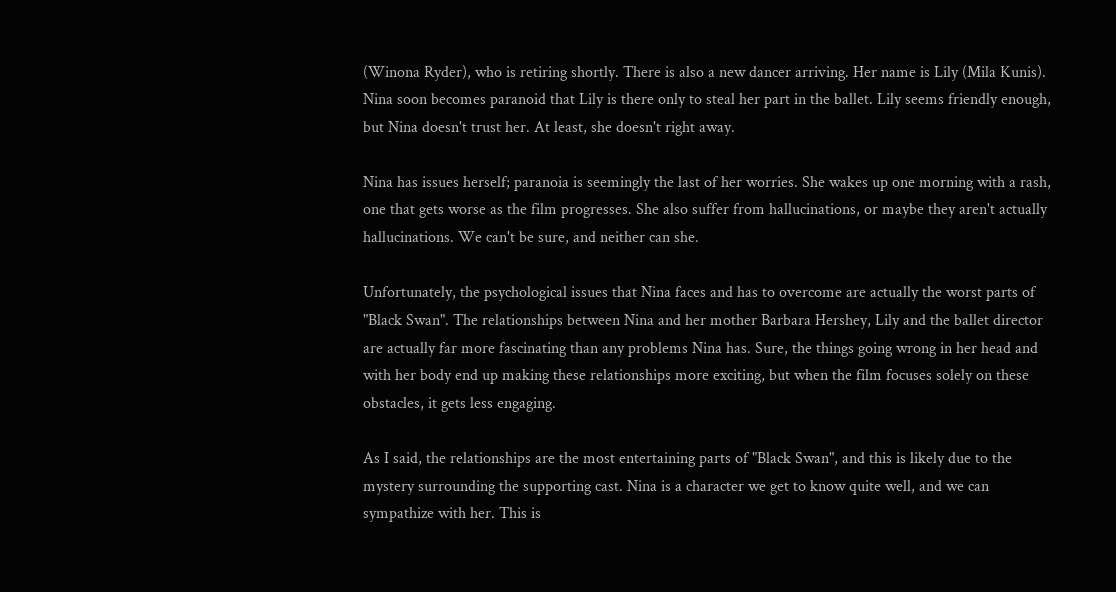(Winona Ryder), who is retiring shortly. There is also a new dancer arriving. Her name is Lily (Mila Kunis). Nina soon becomes paranoid that Lily is there only to steal her part in the ballet. Lily seems friendly enough, but Nina doesn't trust her. At least, she doesn't right away.

Nina has issues herself; paranoia is seemingly the last of her worries. She wakes up one morning with a rash, one that gets worse as the film progresses. She also suffer from hallucinations, or maybe they aren't actually hallucinations. We can't be sure, and neither can she.

Unfortunately, the psychological issues that Nina faces and has to overcome are actually the worst parts of "Black Swan". The relationships between Nina and her mother Barbara Hershey, Lily and the ballet director are actually far more fascinating than any problems Nina has. Sure, the things going wrong in her head and with her body end up making these relationships more exciting, but when the film focuses solely on these obstacles, it gets less engaging.

As I said, the relationships are the most entertaining parts of "Black Swan", and this is likely due to the mystery surrounding the supporting cast. Nina is a character we get to know quite well, and we can sympathize with her. This is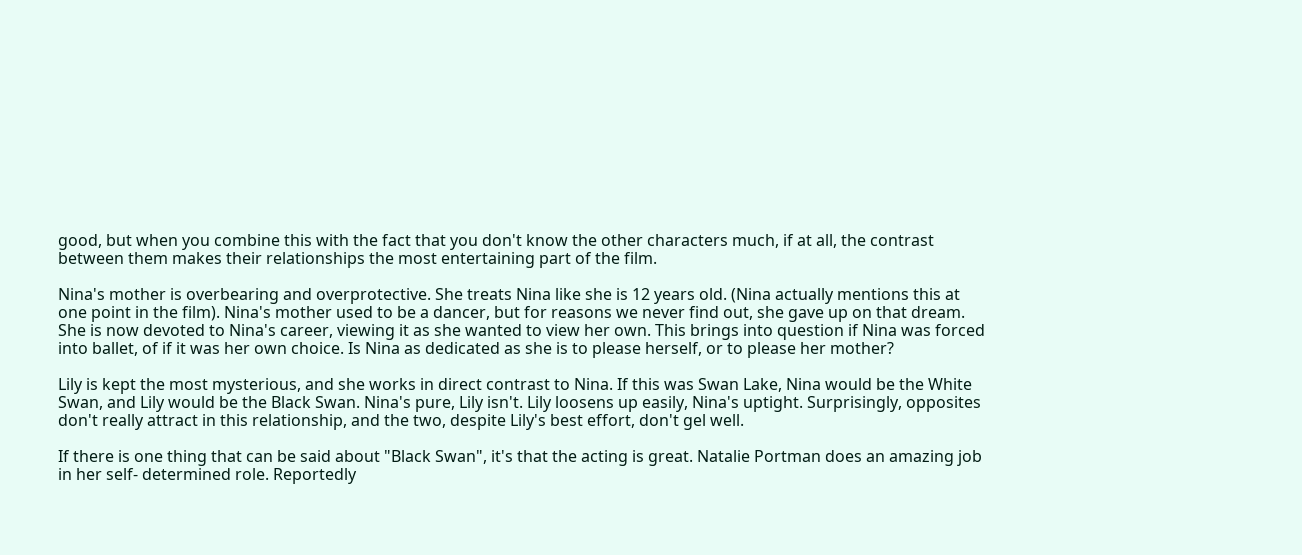good, but when you combine this with the fact that you don't know the other characters much, if at all, the contrast between them makes their relationships the most entertaining part of the film.

Nina's mother is overbearing and overprotective. She treats Nina like she is 12 years old. (Nina actually mentions this at one point in the film). Nina's mother used to be a dancer, but for reasons we never find out, she gave up on that dream. She is now devoted to Nina's career, viewing it as she wanted to view her own. This brings into question if Nina was forced into ballet, of if it was her own choice. Is Nina as dedicated as she is to please herself, or to please her mother?

Lily is kept the most mysterious, and she works in direct contrast to Nina. If this was Swan Lake, Nina would be the White Swan, and Lily would be the Black Swan. Nina's pure, Lily isn't. Lily loosens up easily, Nina's uptight. Surprisingly, opposites don't really attract in this relationship, and the two, despite Lily's best effort, don't gel well.

If there is one thing that can be said about "Black Swan", it's that the acting is great. Natalie Portman does an amazing job in her self- determined role. Reportedly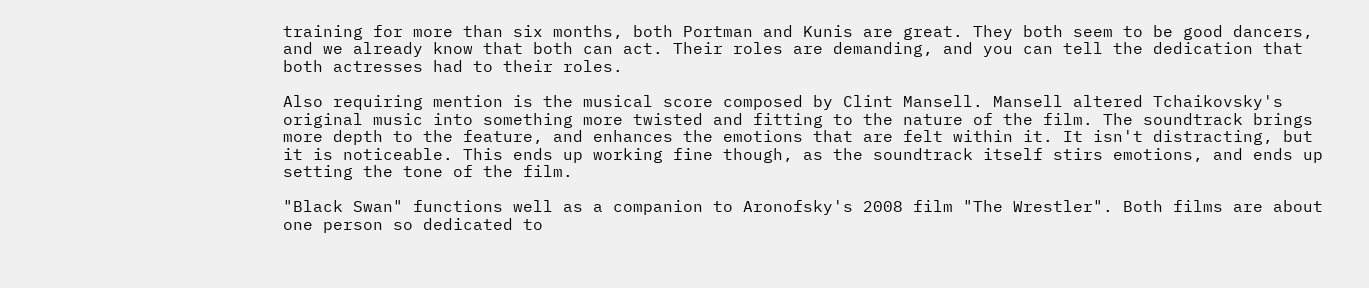training for more than six months, both Portman and Kunis are great. They both seem to be good dancers, and we already know that both can act. Their roles are demanding, and you can tell the dedication that both actresses had to their roles.

Also requiring mention is the musical score composed by Clint Mansell. Mansell altered Tchaikovsky's original music into something more twisted and fitting to the nature of the film. The soundtrack brings more depth to the feature, and enhances the emotions that are felt within it. It isn't distracting, but it is noticeable. This ends up working fine though, as the soundtrack itself stirs emotions, and ends up setting the tone of the film.

"Black Swan" functions well as a companion to Aronofsky's 2008 film "The Wrestler". Both films are about one person so dedicated to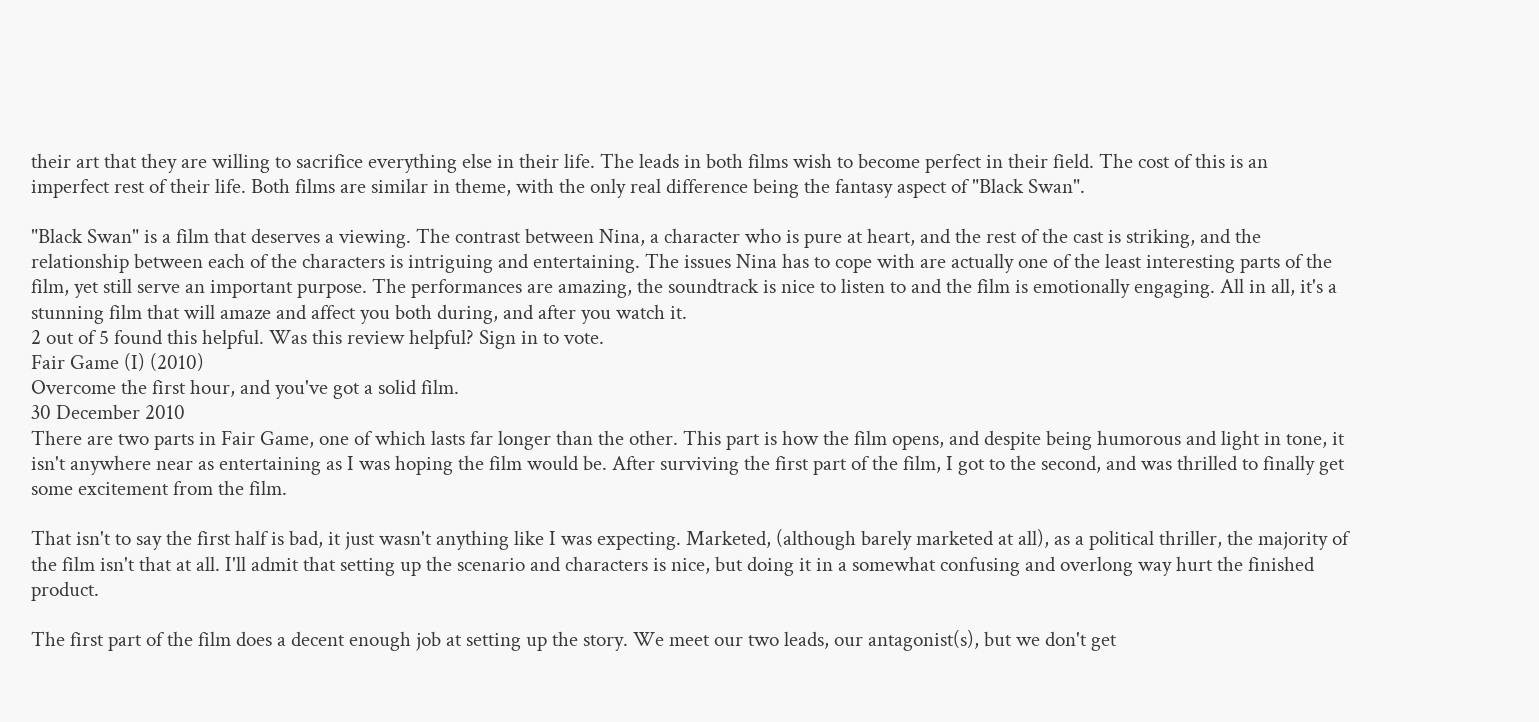their art that they are willing to sacrifice everything else in their life. The leads in both films wish to become perfect in their field. The cost of this is an imperfect rest of their life. Both films are similar in theme, with the only real difference being the fantasy aspect of "Black Swan".

"Black Swan" is a film that deserves a viewing. The contrast between Nina, a character who is pure at heart, and the rest of the cast is striking, and the relationship between each of the characters is intriguing and entertaining. The issues Nina has to cope with are actually one of the least interesting parts of the film, yet still serve an important purpose. The performances are amazing, the soundtrack is nice to listen to and the film is emotionally engaging. All in all, it's a stunning film that will amaze and affect you both during, and after you watch it.
2 out of 5 found this helpful. Was this review helpful? Sign in to vote.
Fair Game (I) (2010)
Overcome the first hour, and you've got a solid film.
30 December 2010
There are two parts in Fair Game, one of which lasts far longer than the other. This part is how the film opens, and despite being humorous and light in tone, it isn't anywhere near as entertaining as I was hoping the film would be. After surviving the first part of the film, I got to the second, and was thrilled to finally get some excitement from the film.

That isn't to say the first half is bad, it just wasn't anything like I was expecting. Marketed, (although barely marketed at all), as a political thriller, the majority of the film isn't that at all. I'll admit that setting up the scenario and characters is nice, but doing it in a somewhat confusing and overlong way hurt the finished product.

The first part of the film does a decent enough job at setting up the story. We meet our two leads, our antagonist(s), but we don't get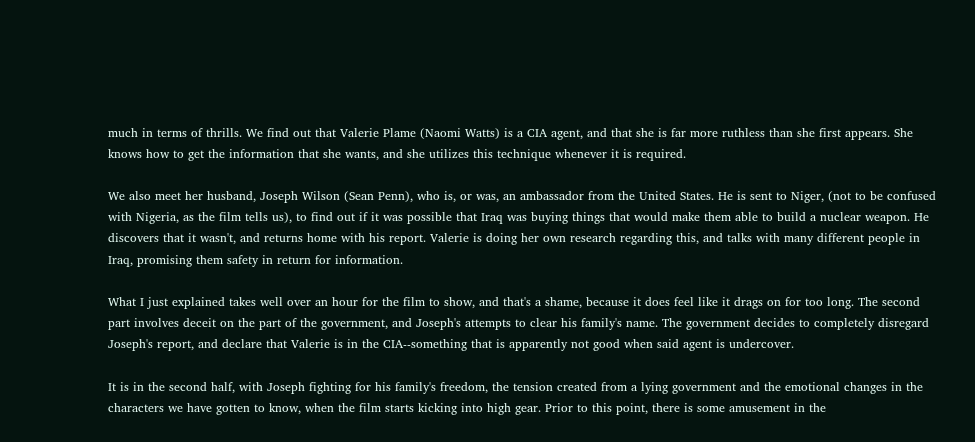much in terms of thrills. We find out that Valerie Plame (Naomi Watts) is a CIA agent, and that she is far more ruthless than she first appears. She knows how to get the information that she wants, and she utilizes this technique whenever it is required.

We also meet her husband, Joseph Wilson (Sean Penn), who is, or was, an ambassador from the United States. He is sent to Niger, (not to be confused with Nigeria, as the film tells us), to find out if it was possible that Iraq was buying things that would make them able to build a nuclear weapon. He discovers that it wasn't, and returns home with his report. Valerie is doing her own research regarding this, and talks with many different people in Iraq, promising them safety in return for information.

What I just explained takes well over an hour for the film to show, and that's a shame, because it does feel like it drags on for too long. The second part involves deceit on the part of the government, and Joseph's attempts to clear his family's name. The government decides to completely disregard Joseph's report, and declare that Valerie is in the CIA--something that is apparently not good when said agent is undercover.

It is in the second half, with Joseph fighting for his family's freedom, the tension created from a lying government and the emotional changes in the characters we have gotten to know, when the film starts kicking into high gear. Prior to this point, there is some amusement in the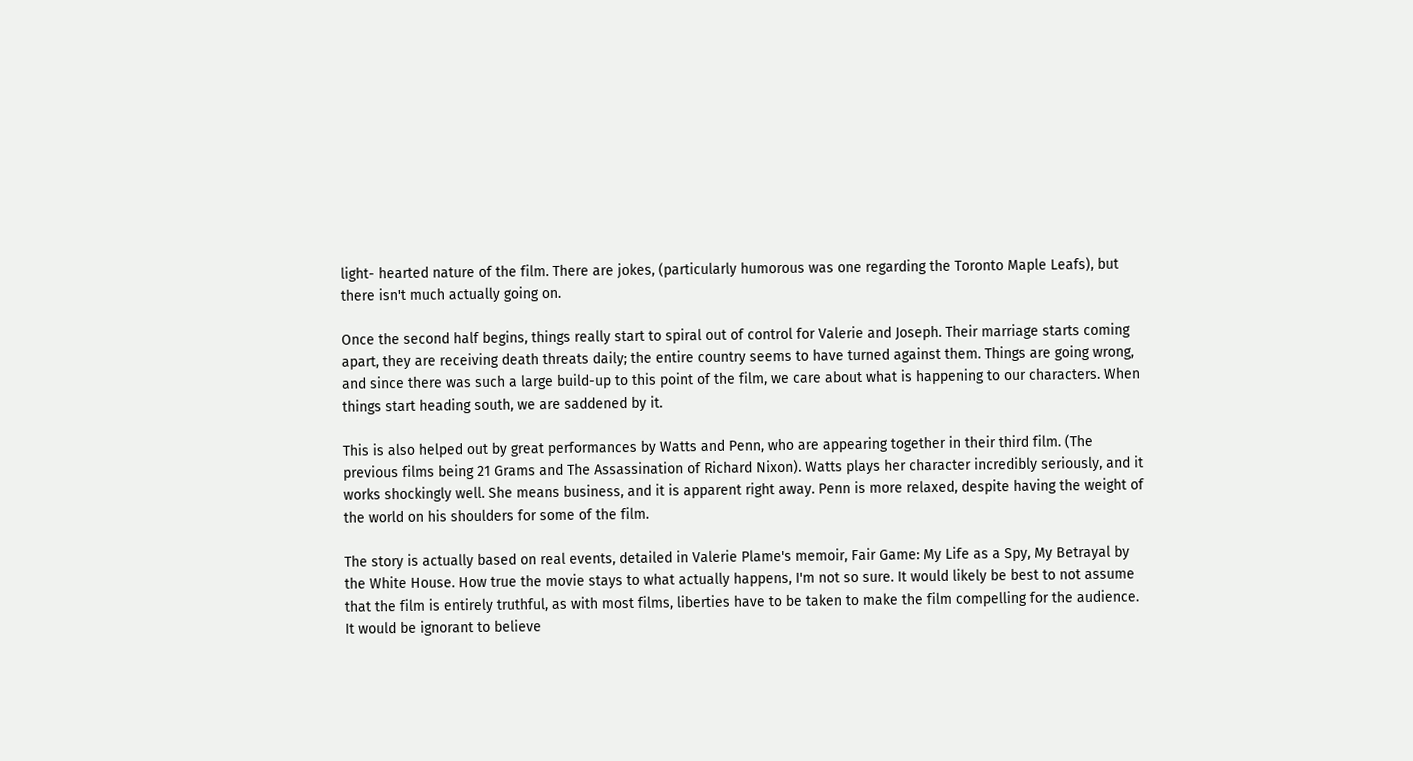light- hearted nature of the film. There are jokes, (particularly humorous was one regarding the Toronto Maple Leafs), but there isn't much actually going on.

Once the second half begins, things really start to spiral out of control for Valerie and Joseph. Their marriage starts coming apart, they are receiving death threats daily; the entire country seems to have turned against them. Things are going wrong, and since there was such a large build-up to this point of the film, we care about what is happening to our characters. When things start heading south, we are saddened by it.

This is also helped out by great performances by Watts and Penn, who are appearing together in their third film. (The previous films being 21 Grams and The Assassination of Richard Nixon). Watts plays her character incredibly seriously, and it works shockingly well. She means business, and it is apparent right away. Penn is more relaxed, despite having the weight of the world on his shoulders for some of the film.

The story is actually based on real events, detailed in Valerie Plame's memoir, Fair Game: My Life as a Spy, My Betrayal by the White House. How true the movie stays to what actually happens, I'm not so sure. It would likely be best to not assume that the film is entirely truthful, as with most films, liberties have to be taken to make the film compelling for the audience. It would be ignorant to believe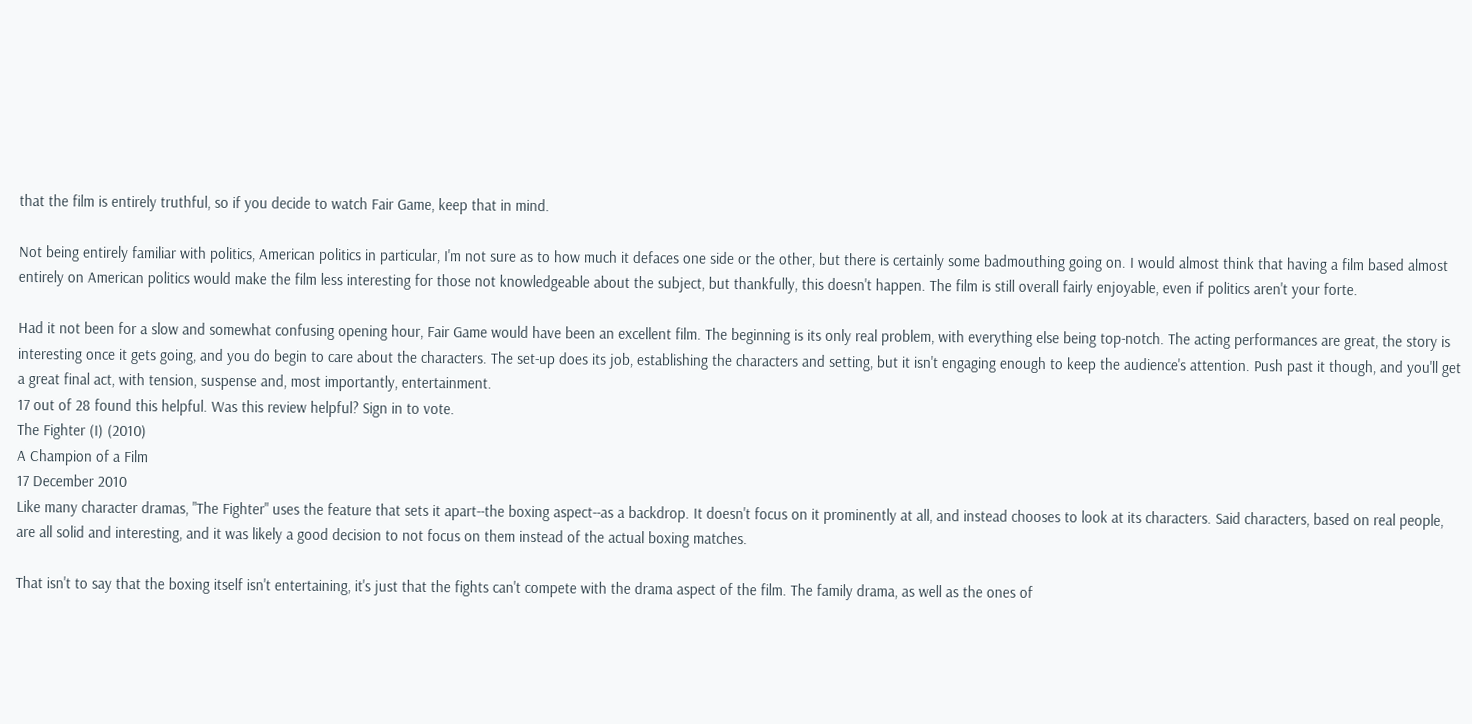that the film is entirely truthful, so if you decide to watch Fair Game, keep that in mind.

Not being entirely familiar with politics, American politics in particular, I'm not sure as to how much it defaces one side or the other, but there is certainly some badmouthing going on. I would almost think that having a film based almost entirely on American politics would make the film less interesting for those not knowledgeable about the subject, but thankfully, this doesn't happen. The film is still overall fairly enjoyable, even if politics aren't your forte.

Had it not been for a slow and somewhat confusing opening hour, Fair Game would have been an excellent film. The beginning is its only real problem, with everything else being top-notch. The acting performances are great, the story is interesting once it gets going, and you do begin to care about the characters. The set-up does its job, establishing the characters and setting, but it isn't engaging enough to keep the audience's attention. Push past it though, and you'll get a great final act, with tension, suspense and, most importantly, entertainment.
17 out of 28 found this helpful. Was this review helpful? Sign in to vote.
The Fighter (I) (2010)
A Champion of a Film
17 December 2010
Like many character dramas, "The Fighter" uses the feature that sets it apart--the boxing aspect--as a backdrop. It doesn't focus on it prominently at all, and instead chooses to look at its characters. Said characters, based on real people, are all solid and interesting, and it was likely a good decision to not focus on them instead of the actual boxing matches.

That isn't to say that the boxing itself isn't entertaining, it's just that the fights can't compete with the drama aspect of the film. The family drama, as well as the ones of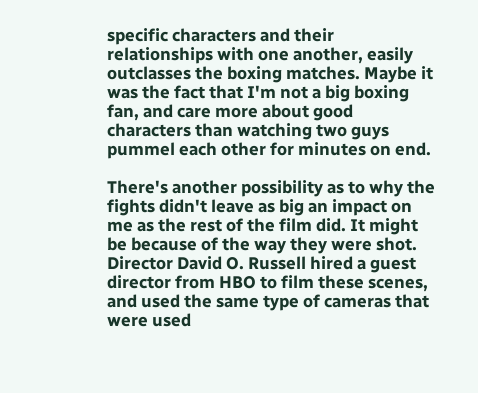specific characters and their relationships with one another, easily outclasses the boxing matches. Maybe it was the fact that I'm not a big boxing fan, and care more about good characters than watching two guys pummel each other for minutes on end.

There's another possibility as to why the fights didn't leave as big an impact on me as the rest of the film did. It might be because of the way they were shot. Director David O. Russell hired a guest director from HBO to film these scenes, and used the same type of cameras that were used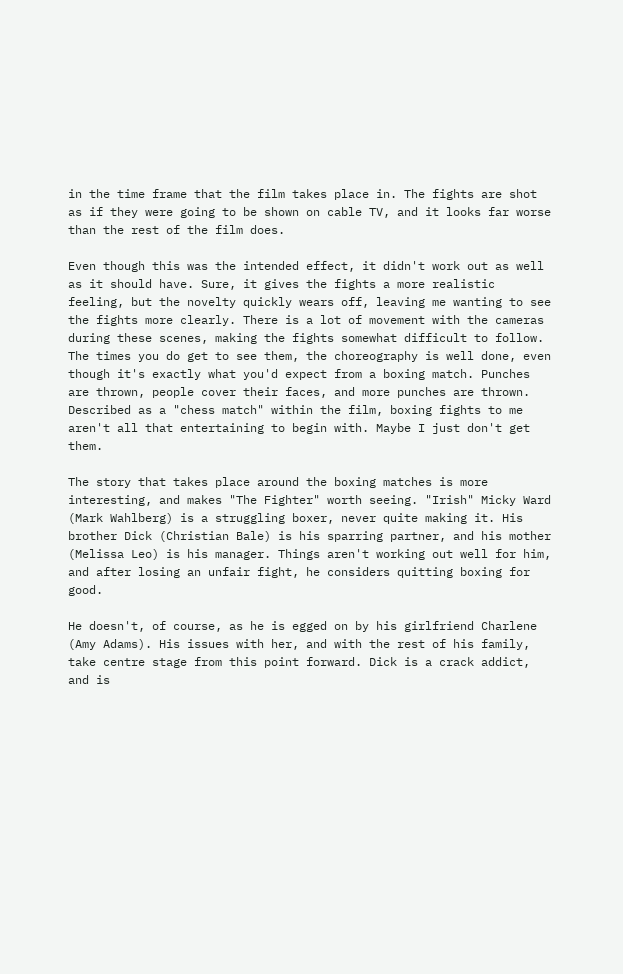in the time frame that the film takes place in. The fights are shot as if they were going to be shown on cable TV, and it looks far worse than the rest of the film does.

Even though this was the intended effect, it didn't work out as well as it should have. Sure, it gives the fights a more realistic feeling, but the novelty quickly wears off, leaving me wanting to see the fights more clearly. There is a lot of movement with the cameras during these scenes, making the fights somewhat difficult to follow. The times you do get to see them, the choreography is well done, even though it's exactly what you'd expect from a boxing match. Punches are thrown, people cover their faces, and more punches are thrown. Described as a "chess match" within the film, boxing fights to me aren't all that entertaining to begin with. Maybe I just don't get them.

The story that takes place around the boxing matches is more interesting, and makes "The Fighter" worth seeing. "Irish" Micky Ward (Mark Wahlberg) is a struggling boxer, never quite making it. His brother Dick (Christian Bale) is his sparring partner, and his mother (Melissa Leo) is his manager. Things aren't working out well for him, and after losing an unfair fight, he considers quitting boxing for good.

He doesn't, of course, as he is egged on by his girlfriend Charlene (Amy Adams). His issues with her, and with the rest of his family, take centre stage from this point forward. Dick is a crack addict, and is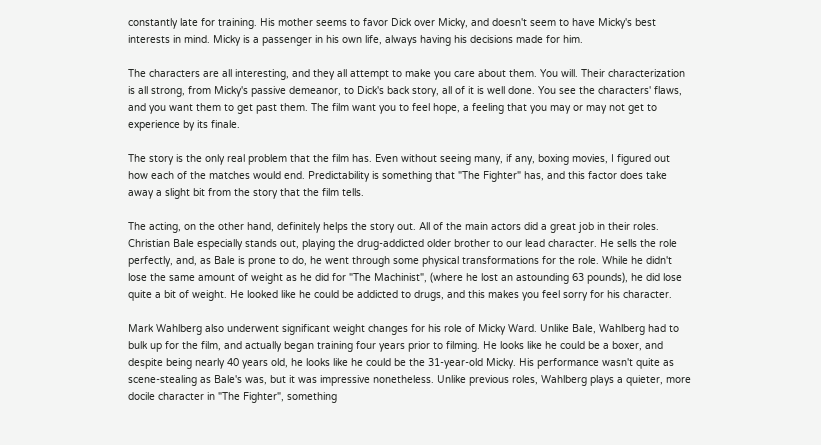constantly late for training. His mother seems to favor Dick over Micky, and doesn't seem to have Micky's best interests in mind. Micky is a passenger in his own life, always having his decisions made for him.

The characters are all interesting, and they all attempt to make you care about them. You will. Their characterization is all strong, from Micky's passive demeanor, to Dick's back story, all of it is well done. You see the characters' flaws, and you want them to get past them. The film want you to feel hope, a feeling that you may or may not get to experience by its finale.

The story is the only real problem that the film has. Even without seeing many, if any, boxing movies, I figured out how each of the matches would end. Predictability is something that "The Fighter" has, and this factor does take away a slight bit from the story that the film tells.

The acting, on the other hand, definitely helps the story out. All of the main actors did a great job in their roles. Christian Bale especially stands out, playing the drug-addicted older brother to our lead character. He sells the role perfectly, and, as Bale is prone to do, he went through some physical transformations for the role. While he didn't lose the same amount of weight as he did for "The Machinist", (where he lost an astounding 63 pounds), he did lose quite a bit of weight. He looked like he could be addicted to drugs, and this makes you feel sorry for his character.

Mark Wahlberg also underwent significant weight changes for his role of Micky Ward. Unlike Bale, Wahlberg had to bulk up for the film, and actually began training four years prior to filming. He looks like he could be a boxer, and despite being nearly 40 years old, he looks like he could be the 31-year-old Micky. His performance wasn't quite as scene-stealing as Bale's was, but it was impressive nonetheless. Unlike previous roles, Wahlberg plays a quieter, more docile character in "The Fighter", something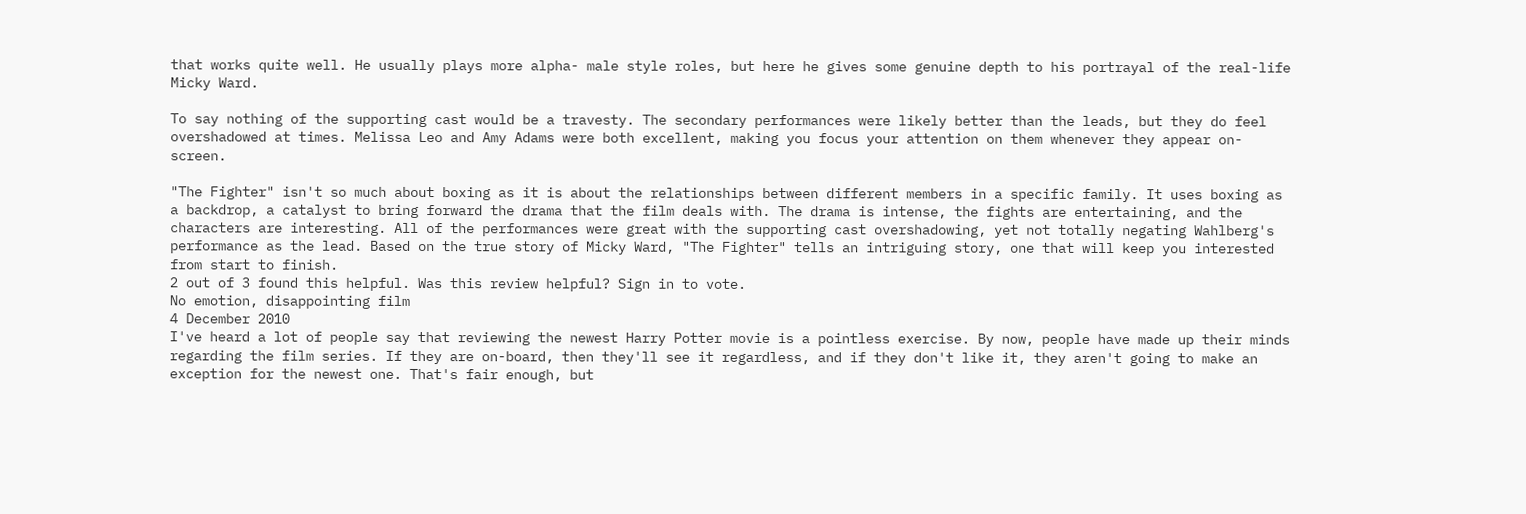that works quite well. He usually plays more alpha- male style roles, but here he gives some genuine depth to his portrayal of the real-life Micky Ward.

To say nothing of the supporting cast would be a travesty. The secondary performances were likely better than the leads, but they do feel overshadowed at times. Melissa Leo and Amy Adams were both excellent, making you focus your attention on them whenever they appear on-screen.

"The Fighter" isn't so much about boxing as it is about the relationships between different members in a specific family. It uses boxing as a backdrop, a catalyst to bring forward the drama that the film deals with. The drama is intense, the fights are entertaining, and the characters are interesting. All of the performances were great with the supporting cast overshadowing, yet not totally negating Wahlberg's performance as the lead. Based on the true story of Micky Ward, "The Fighter" tells an intriguing story, one that will keep you interested from start to finish.
2 out of 3 found this helpful. Was this review helpful? Sign in to vote.
No emotion, disappointing film
4 December 2010
I've heard a lot of people say that reviewing the newest Harry Potter movie is a pointless exercise. By now, people have made up their minds regarding the film series. If they are on-board, then they'll see it regardless, and if they don't like it, they aren't going to make an exception for the newest one. That's fair enough, but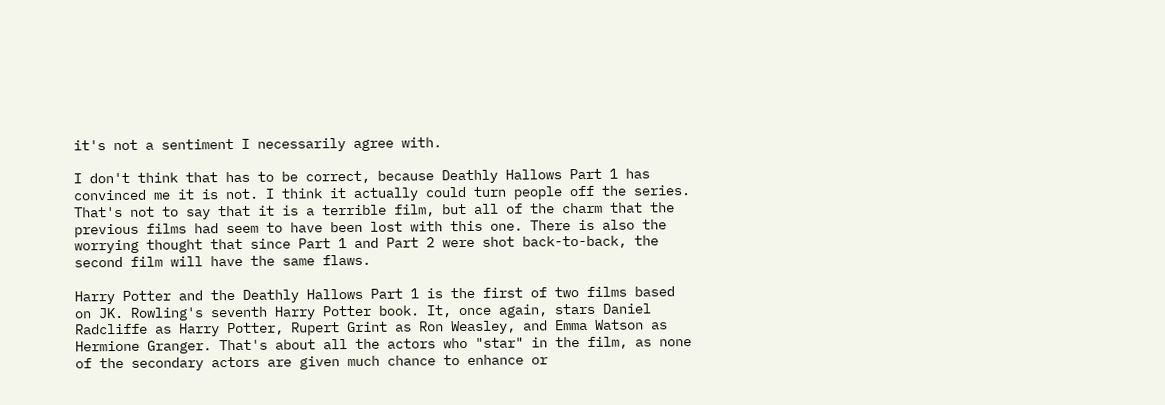it's not a sentiment I necessarily agree with.

I don't think that has to be correct, because Deathly Hallows Part 1 has convinced me it is not. I think it actually could turn people off the series. That's not to say that it is a terrible film, but all of the charm that the previous films had seem to have been lost with this one. There is also the worrying thought that since Part 1 and Part 2 were shot back-to-back, the second film will have the same flaws.

Harry Potter and the Deathly Hallows Part 1 is the first of two films based on JK. Rowling's seventh Harry Potter book. It, once again, stars Daniel Radcliffe as Harry Potter, Rupert Grint as Ron Weasley, and Emma Watson as Hermione Granger. That's about all the actors who "star" in the film, as none of the secondary actors are given much chance to enhance or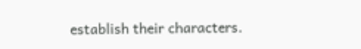establish their characters.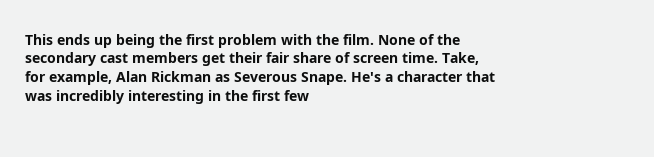This ends up being the first problem with the film. None of the secondary cast members get their fair share of screen time. Take, for example, Alan Rickman as Severous Snape. He's a character that was incredibly interesting in the first few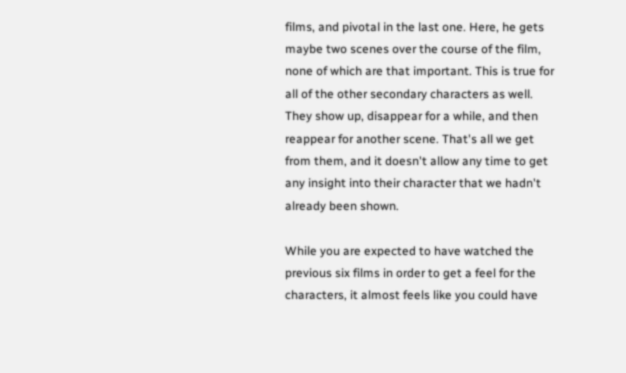films, and pivotal in the last one. Here, he gets maybe two scenes over the course of the film, none of which are that important. This is true for all of the other secondary characters as well. They show up, disappear for a while, and then reappear for another scene. That's all we get from them, and it doesn't allow any time to get any insight into their character that we hadn't already been shown.

While you are expected to have watched the previous six films in order to get a feel for the characters, it almost feels like you could have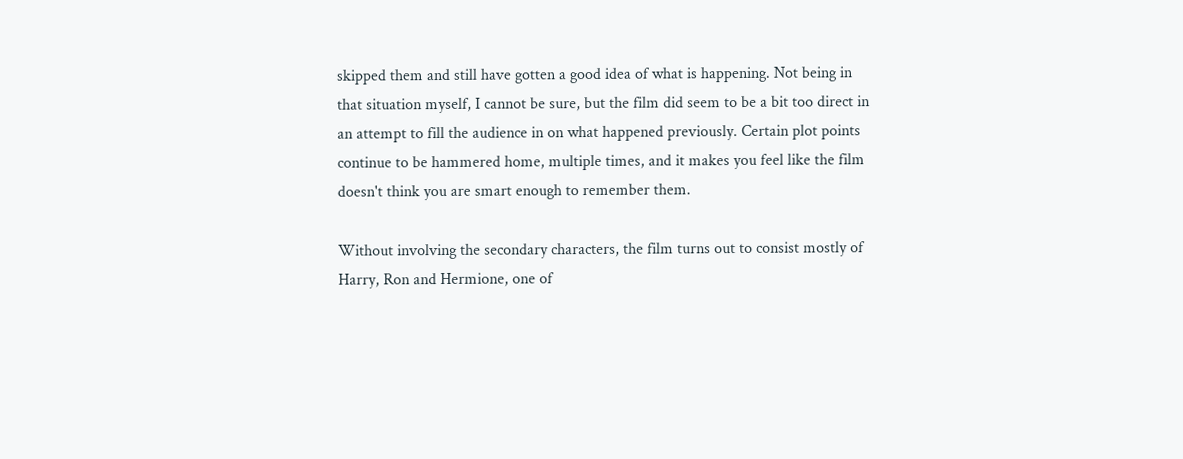skipped them and still have gotten a good idea of what is happening. Not being in that situation myself, I cannot be sure, but the film did seem to be a bit too direct in an attempt to fill the audience in on what happened previously. Certain plot points continue to be hammered home, multiple times, and it makes you feel like the film doesn't think you are smart enough to remember them.

Without involving the secondary characters, the film turns out to consist mostly of Harry, Ron and Hermione, one of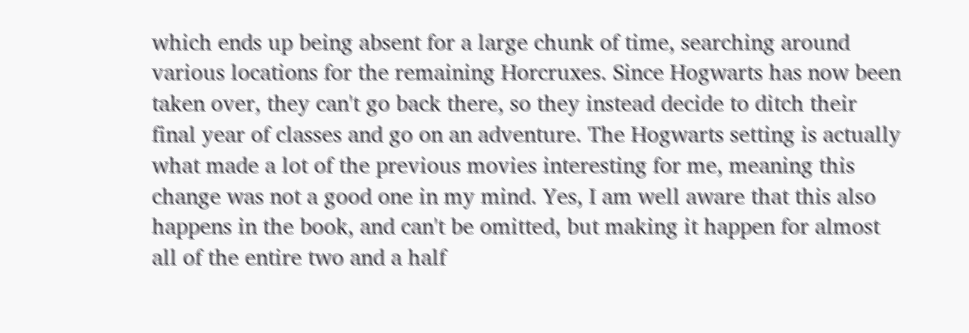which ends up being absent for a large chunk of time, searching around various locations for the remaining Horcruxes. Since Hogwarts has now been taken over, they can't go back there, so they instead decide to ditch their final year of classes and go on an adventure. The Hogwarts setting is actually what made a lot of the previous movies interesting for me, meaning this change was not a good one in my mind. Yes, I am well aware that this also happens in the book, and can't be omitted, but making it happen for almost all of the entire two and a half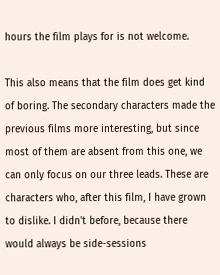hours the film plays for is not welcome.

This also means that the film does get kind of boring. The secondary characters made the previous films more interesting, but since most of them are absent from this one, we can only focus on our three leads. These are characters who, after this film, I have grown to dislike. I didn't before, because there would always be side-sessions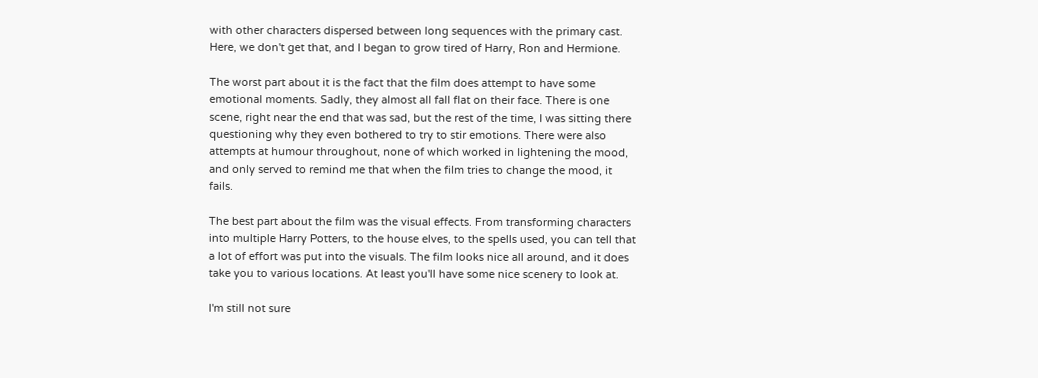with other characters dispersed between long sequences with the primary cast. Here, we don't get that, and I began to grow tired of Harry, Ron and Hermione.

The worst part about it is the fact that the film does attempt to have some emotional moments. Sadly, they almost all fall flat on their face. There is one scene, right near the end that was sad, but the rest of the time, I was sitting there questioning why they even bothered to try to stir emotions. There were also attempts at humour throughout, none of which worked in lightening the mood, and only served to remind me that when the film tries to change the mood, it fails.

The best part about the film was the visual effects. From transforming characters into multiple Harry Potters, to the house elves, to the spells used, you can tell that a lot of effort was put into the visuals. The film looks nice all around, and it does take you to various locations. At least you'll have some nice scenery to look at.

I'm still not sure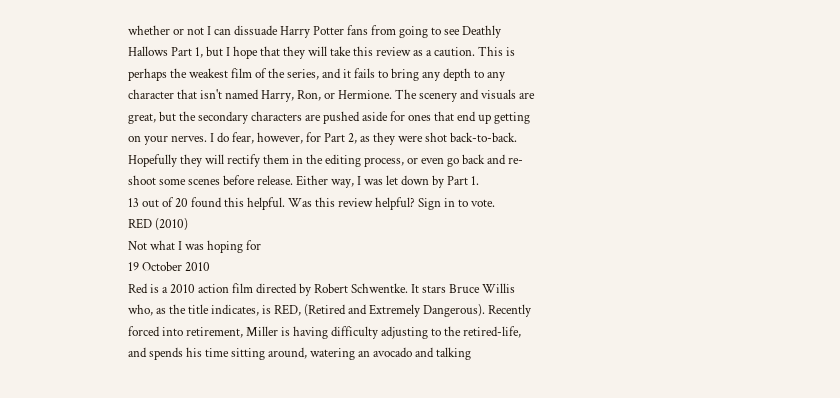whether or not I can dissuade Harry Potter fans from going to see Deathly Hallows Part 1, but I hope that they will take this review as a caution. This is perhaps the weakest film of the series, and it fails to bring any depth to any character that isn't named Harry, Ron, or Hermione. The scenery and visuals are great, but the secondary characters are pushed aside for ones that end up getting on your nerves. I do fear, however, for Part 2, as they were shot back-to-back. Hopefully they will rectify them in the editing process, or even go back and re-shoot some scenes before release. Either way, I was let down by Part 1.
13 out of 20 found this helpful. Was this review helpful? Sign in to vote.
RED (2010)
Not what I was hoping for
19 October 2010
Red is a 2010 action film directed by Robert Schwentke. It stars Bruce Willis who, as the title indicates, is RED, (Retired and Extremely Dangerous). Recently forced into retirement, Miller is having difficulty adjusting to the retired-life, and spends his time sitting around, watering an avocado and talking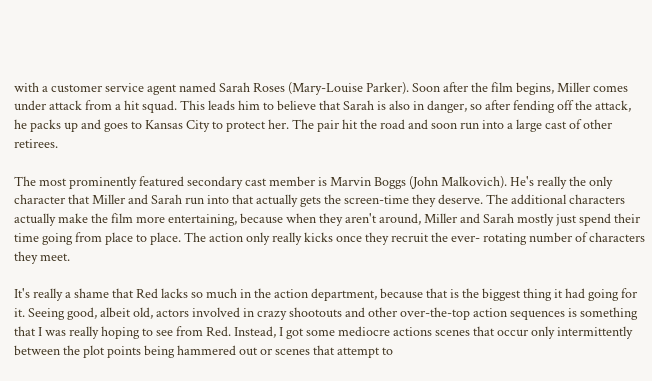with a customer service agent named Sarah Roses (Mary-Louise Parker). Soon after the film begins, Miller comes under attack from a hit squad. This leads him to believe that Sarah is also in danger, so after fending off the attack, he packs up and goes to Kansas City to protect her. The pair hit the road and soon run into a large cast of other retirees.

The most prominently featured secondary cast member is Marvin Boggs (John Malkovich). He's really the only character that Miller and Sarah run into that actually gets the screen-time they deserve. The additional characters actually make the film more entertaining, because when they aren't around, Miller and Sarah mostly just spend their time going from place to place. The action only really kicks once they recruit the ever- rotating number of characters they meet.

It's really a shame that Red lacks so much in the action department, because that is the biggest thing it had going for it. Seeing good, albeit old, actors involved in crazy shootouts and other over-the-top action sequences is something that I was really hoping to see from Red. Instead, I got some mediocre actions scenes that occur only intermittently between the plot points being hammered out or scenes that attempt to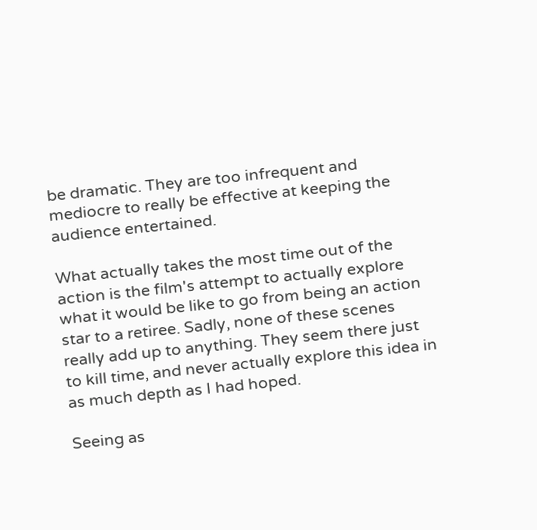be dramatic. They are too infrequent and mediocre to really be effective at keeping the audience entertained.

What actually takes the most time out of the action is the film's attempt to actually explore what it would be like to go from being an action star to a retiree. Sadly, none of these scenes really add up to anything. They seem there just to kill time, and never actually explore this idea in as much depth as I had hoped.

Seeing as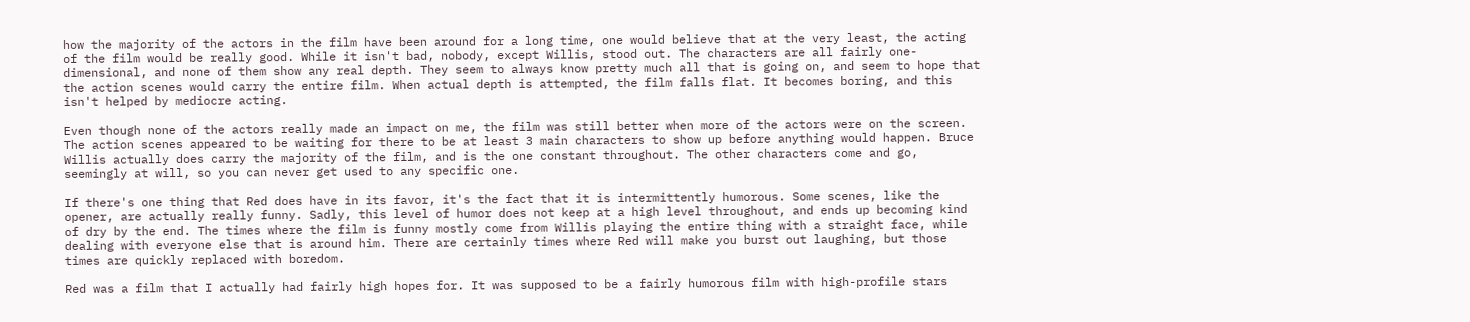how the majority of the actors in the film have been around for a long time, one would believe that at the very least, the acting of the film would be really good. While it isn't bad, nobody, except Willis, stood out. The characters are all fairly one-dimensional, and none of them show any real depth. They seem to always know pretty much all that is going on, and seem to hope that the action scenes would carry the entire film. When actual depth is attempted, the film falls flat. It becomes boring, and this isn't helped by mediocre acting.

Even though none of the actors really made an impact on me, the film was still better when more of the actors were on the screen. The action scenes appeared to be waiting for there to be at least 3 main characters to show up before anything would happen. Bruce Willis actually does carry the majority of the film, and is the one constant throughout. The other characters come and go, seemingly at will, so you can never get used to any specific one.

If there's one thing that Red does have in its favor, it's the fact that it is intermittently humorous. Some scenes, like the opener, are actually really funny. Sadly, this level of humor does not keep at a high level throughout, and ends up becoming kind of dry by the end. The times where the film is funny mostly come from Willis playing the entire thing with a straight face, while dealing with everyone else that is around him. There are certainly times where Red will make you burst out laughing, but those times are quickly replaced with boredom.

Red was a film that I actually had fairly high hopes for. It was supposed to be a fairly humorous film with high-profile stars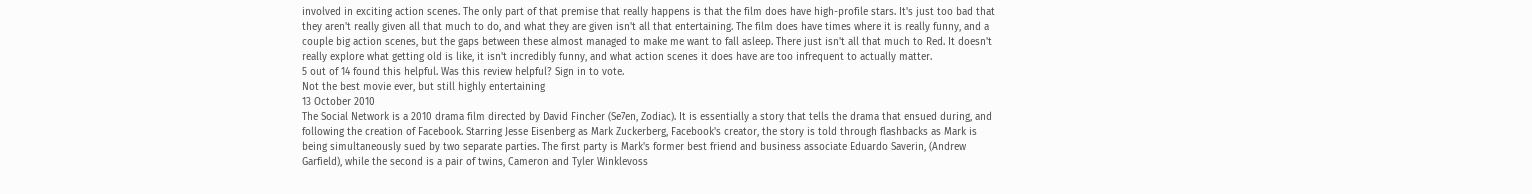involved in exciting action scenes. The only part of that premise that really happens is that the film does have high-profile stars. It's just too bad that they aren't really given all that much to do, and what they are given isn't all that entertaining. The film does have times where it is really funny, and a couple big action scenes, but the gaps between these almost managed to make me want to fall asleep. There just isn't all that much to Red. It doesn't really explore what getting old is like, it isn't incredibly funny, and what action scenes it does have are too infrequent to actually matter.
5 out of 14 found this helpful. Was this review helpful? Sign in to vote.
Not the best movie ever, but still highly entertaining
13 October 2010
The Social Network is a 2010 drama film directed by David Fincher (Se7en, Zodiac). It is essentially a story that tells the drama that ensued during, and following the creation of Facebook. Starring Jesse Eisenberg as Mark Zuckerberg, Facebook's creator, the story is told through flashbacks as Mark is being simultaneously sued by two separate parties. The first party is Mark's former best friend and business associate Eduardo Saverin, (Andrew Garfield), while the second is a pair of twins, Cameron and Tyler Winklevoss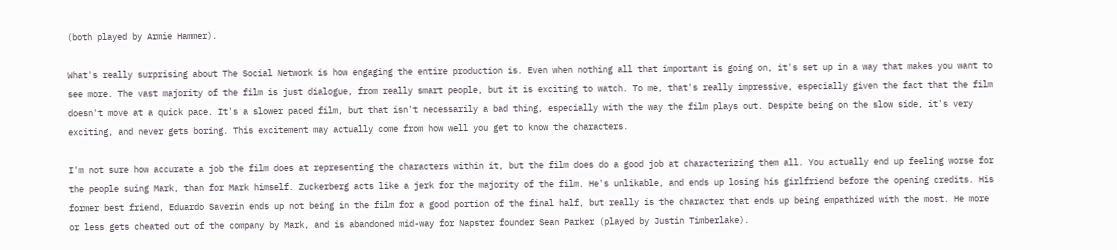(both played by Armie Hammer).

What's really surprising about The Social Network is how engaging the entire production is. Even when nothing all that important is going on, it's set up in a way that makes you want to see more. The vast majority of the film is just dialogue, from really smart people, but it is exciting to watch. To me, that's really impressive, especially given the fact that the film doesn't move at a quick pace. It's a slower paced film, but that isn't necessarily a bad thing, especially with the way the film plays out. Despite being on the slow side, it's very exciting, and never gets boring. This excitement may actually come from how well you get to know the characters.

I'm not sure how accurate a job the film does at representing the characters within it, but the film does do a good job at characterizing them all. You actually end up feeling worse for the people suing Mark, than for Mark himself. Zuckerberg acts like a jerk for the majority of the film. He's unlikable, and ends up losing his girlfriend before the opening credits. His former best friend, Eduardo Saverin ends up not being in the film for a good portion of the final half, but really is the character that ends up being empathized with the most. He more or less gets cheated out of the company by Mark, and is abandoned mid-way for Napster founder Sean Parker (played by Justin Timberlake).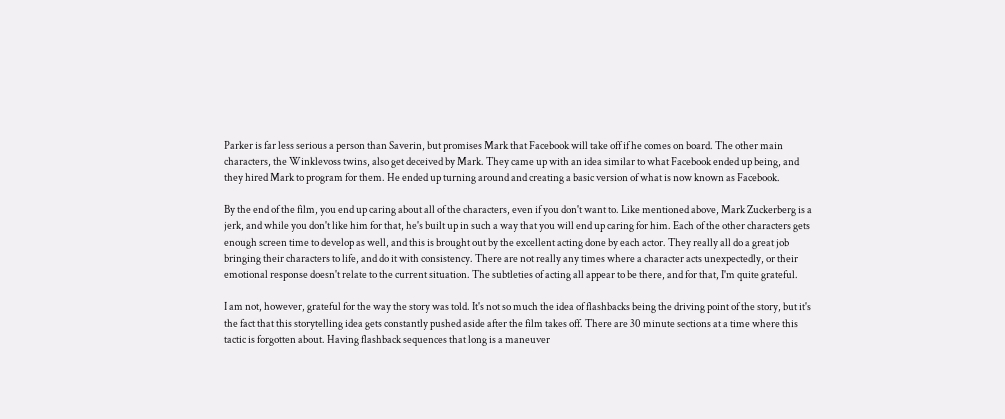Parker is far less serious a person than Saverin, but promises Mark that Facebook will take off if he comes on board. The other main characters, the Winklevoss twins, also get deceived by Mark. They came up with an idea similar to what Facebook ended up being, and they hired Mark to program for them. He ended up turning around and creating a basic version of what is now known as Facebook.

By the end of the film, you end up caring about all of the characters, even if you don't want to. Like mentioned above, Mark Zuckerberg is a jerk, and while you don't like him for that, he's built up in such a way that you will end up caring for him. Each of the other characters gets enough screen time to develop as well, and this is brought out by the excellent acting done by each actor. They really all do a great job bringing their characters to life, and do it with consistency. There are not really any times where a character acts unexpectedly, or their emotional response doesn't relate to the current situation. The subtleties of acting all appear to be there, and for that, I'm quite grateful.

I am not, however, grateful for the way the story was told. It's not so much the idea of flashbacks being the driving point of the story, but it's the fact that this storytelling idea gets constantly pushed aside after the film takes off. There are 30 minute sections at a time where this tactic is forgotten about. Having flashback sequences that long is a maneuver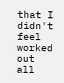that I didn't feel worked out all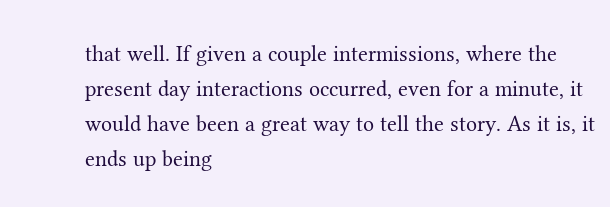that well. If given a couple intermissions, where the present day interactions occurred, even for a minute, it would have been a great way to tell the story. As it is, it ends up being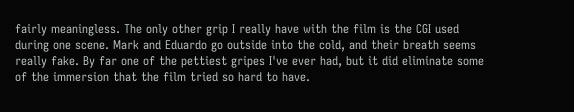fairly meaningless. The only other grip I really have with the film is the CGI used during one scene. Mark and Eduardo go outside into the cold, and their breath seems really fake. By far one of the pettiest gripes I've ever had, but it did eliminate some of the immersion that the film tried so hard to have.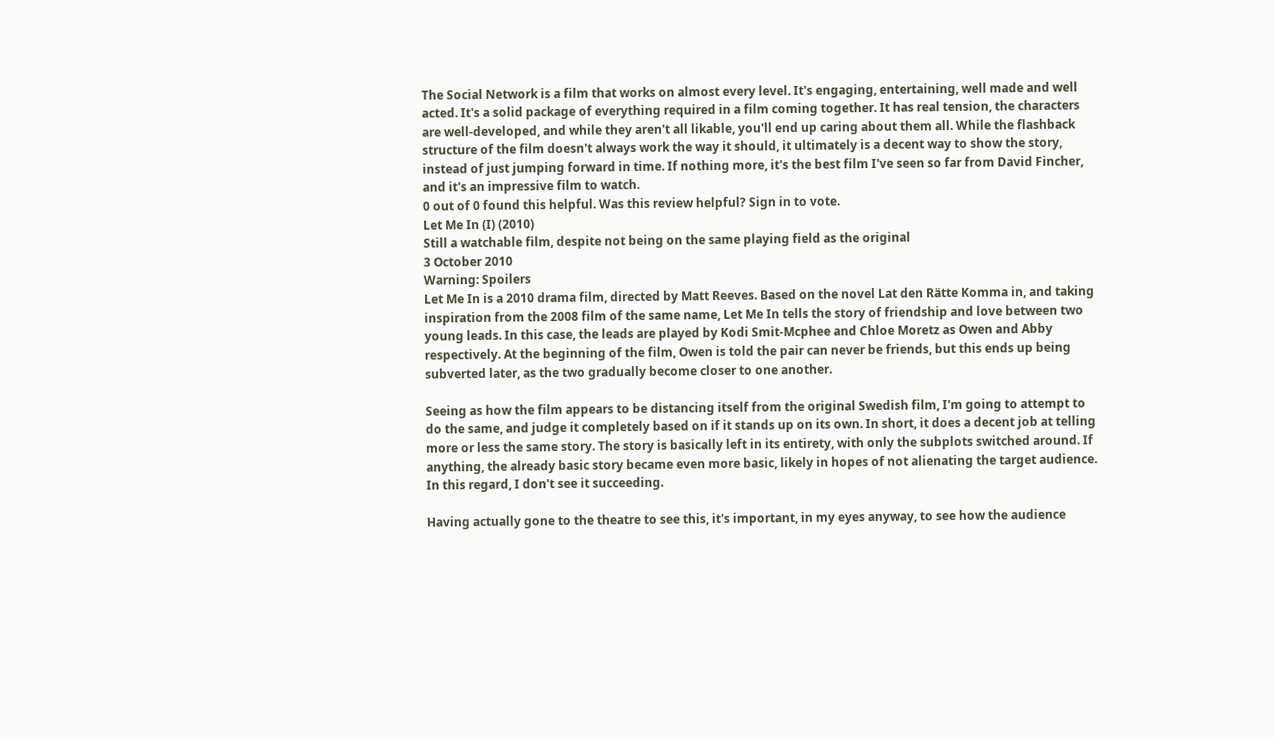The Social Network is a film that works on almost every level. It's engaging, entertaining, well made and well acted. It's a solid package of everything required in a film coming together. It has real tension, the characters are well-developed, and while they aren't all likable, you'll end up caring about them all. While the flashback structure of the film doesn't always work the way it should, it ultimately is a decent way to show the story, instead of just jumping forward in time. If nothing more, it's the best film I've seen so far from David Fincher, and it's an impressive film to watch.
0 out of 0 found this helpful. Was this review helpful? Sign in to vote.
Let Me In (I) (2010)
Still a watchable film, despite not being on the same playing field as the original
3 October 2010
Warning: Spoilers
Let Me In is a 2010 drama film, directed by Matt Reeves. Based on the novel Lat den Rätte Komma in, and taking inspiration from the 2008 film of the same name, Let Me In tells the story of friendship and love between two young leads. In this case, the leads are played by Kodi Smit-Mcphee and Chloe Moretz as Owen and Abby respectively. At the beginning of the film, Owen is told the pair can never be friends, but this ends up being subverted later, as the two gradually become closer to one another.

Seeing as how the film appears to be distancing itself from the original Swedish film, I'm going to attempt to do the same, and judge it completely based on if it stands up on its own. In short, it does a decent job at telling more or less the same story. The story is basically left in its entirety, with only the subplots switched around. If anything, the already basic story became even more basic, likely in hopes of not alienating the target audience. In this regard, I don't see it succeeding.

Having actually gone to the theatre to see this, it's important, in my eyes anyway, to see how the audience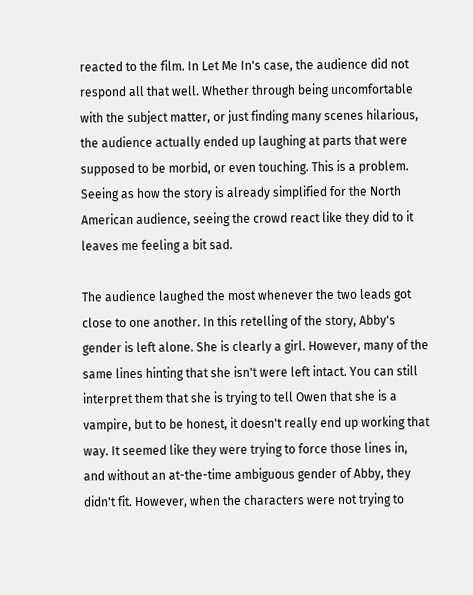reacted to the film. In Let Me In's case, the audience did not respond all that well. Whether through being uncomfortable with the subject matter, or just finding many scenes hilarious, the audience actually ended up laughing at parts that were supposed to be morbid, or even touching. This is a problem. Seeing as how the story is already simplified for the North American audience, seeing the crowd react like they did to it leaves me feeling a bit sad.

The audience laughed the most whenever the two leads got close to one another. In this retelling of the story, Abby's gender is left alone. She is clearly a girl. However, many of the same lines hinting that she isn't were left intact. You can still interpret them that she is trying to tell Owen that she is a vampire, but to be honest, it doesn't really end up working that way. It seemed like they were trying to force those lines in, and without an at-the-time ambiguous gender of Abby, they didn't fit. However, when the characters were not trying to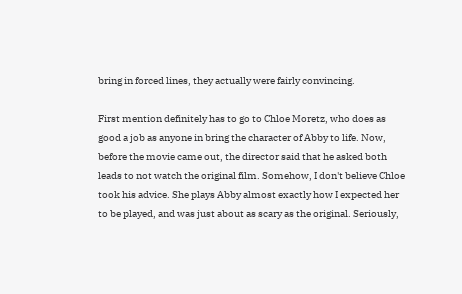bring in forced lines, they actually were fairly convincing.

First mention definitely has to go to Chloe Moretz, who does as good a job as anyone in bring the character of Abby to life. Now, before the movie came out, the director said that he asked both leads to not watch the original film. Somehow, I don't believe Chloe took his advice. She plays Abby almost exactly how I expected her to be played, and was just about as scary as the original. Seriously,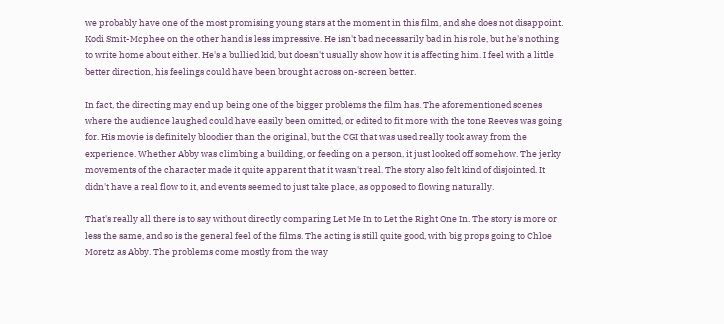we probably have one of the most promising young stars at the moment in this film, and she does not disappoint. Kodi Smit-Mcphee on the other hand is less impressive. He isn't bad necessarily bad in his role, but he's nothing to write home about either. He's a bullied kid, but doesn't usually show how it is affecting him. I feel with a little better direction, his feelings could have been brought across on-screen better.

In fact, the directing may end up being one of the bigger problems the film has. The aforementioned scenes where the audience laughed could have easily been omitted, or edited to fit more with the tone Reeves was going for. His movie is definitely bloodier than the original, but the CGI that was used really took away from the experience. Whether Abby was climbing a building, or feeding on a person, it just looked off somehow. The jerky movements of the character made it quite apparent that it wasn't real. The story also felt kind of disjointed. It didn't have a real flow to it, and events seemed to just take place, as opposed to flowing naturally.

That's really all there is to say without directly comparing Let Me In to Let the Right One In. The story is more or less the same, and so is the general feel of the films. The acting is still quite good, with big props going to Chloe Moretz as Abby. The problems come mostly from the way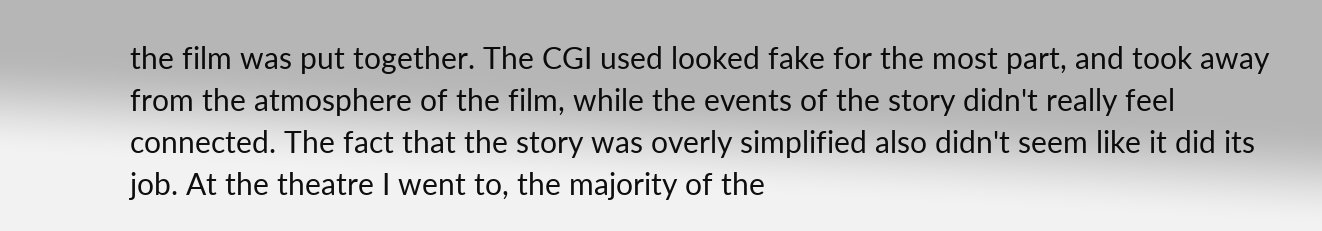the film was put together. The CGI used looked fake for the most part, and took away from the atmosphere of the film, while the events of the story didn't really feel connected. The fact that the story was overly simplified also didn't seem like it did its job. At the theatre I went to, the majority of the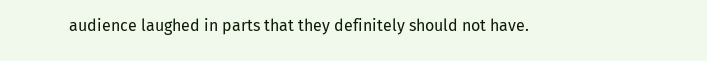audience laughed in parts that they definitely should not have.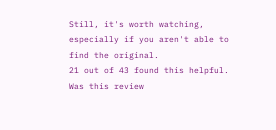Still, it's worth watching, especially if you aren't able to find the original.
21 out of 43 found this helpful. Was this review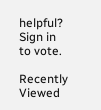helpful? Sign in to vote.

Recently Viewed